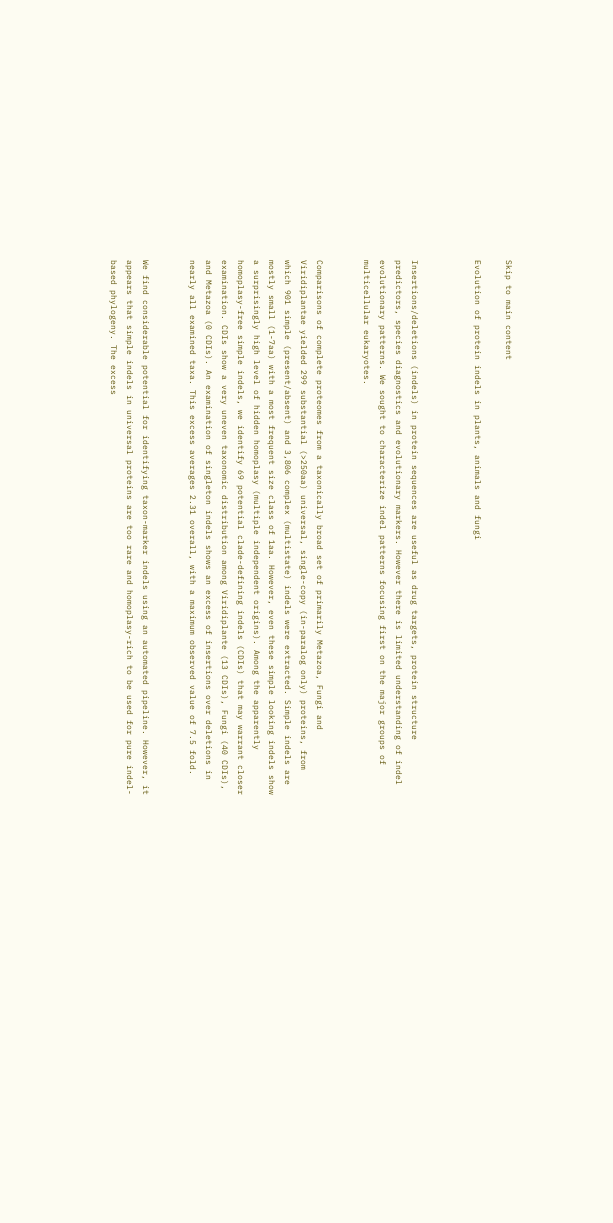Skip to main content

Evolution of protein indels in plants, animals and fungi



Insertions/deletions (indels) in protein sequences are useful as drug targets, protein structure predictors, species diagnostics and evolutionary markers. However there is limited understanding of indel evolutionary patterns. We sought to characterize indel patterns focusing first on the major groups of multicellular eukaryotes.


Comparisons of complete proteomes from a taxonically broad set of primarily Metazoa, Fungi and Viridiplantae yielded 299 substantial (>250aa) universal, single-copy (in-paralog only) proteins, from which 901 simple (present/absent) and 3,806 complex (multistate) indels were extracted. Simple indels are mostly small (1-7aa) with a most frequent size class of 1aa. However, even these simple looking indels show a surprisingly high level of hidden homoplasy (multiple independent origins). Among the apparently homoplasy-free simple indels, we identify 69 potential clade-defining indels (CDIs) that may warrant closer examination. CDIs show a very uneven taxonomic distribution among Viridiplante (13 CDIs), Fungi (40 CDIs), and Metazoa (0 CDIs). An examination of singleton indels shows an excess of insertions over deletions in nearly all examined taxa. This excess averages 2.31 overall, with a maximum observed value of 7.5 fold.


We find considerable potential for identifying taxon-marker indels using an automated pipeline. However, it appears that simple indels in universal proteins are too rare and homoplasy-rich to be used for pure indel-based phylogeny. The excess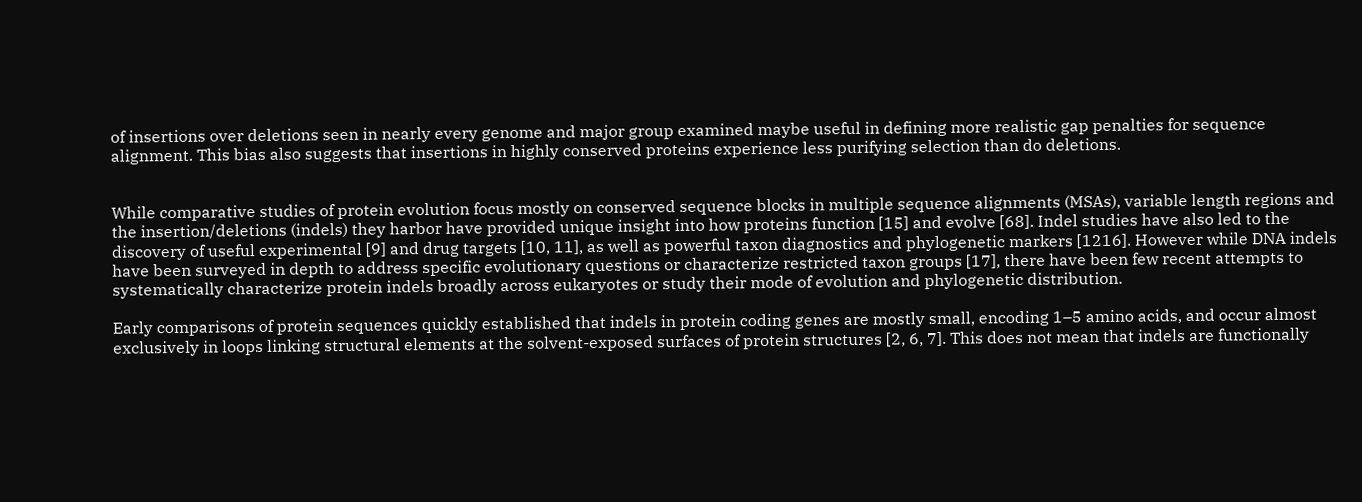of insertions over deletions seen in nearly every genome and major group examined maybe useful in defining more realistic gap penalties for sequence alignment. This bias also suggests that insertions in highly conserved proteins experience less purifying selection than do deletions.


While comparative studies of protein evolution focus mostly on conserved sequence blocks in multiple sequence alignments (MSAs), variable length regions and the insertion/deletions (indels) they harbor have provided unique insight into how proteins function [15] and evolve [68]. Indel studies have also led to the discovery of useful experimental [9] and drug targets [10, 11], as well as powerful taxon diagnostics and phylogenetic markers [1216]. However while DNA indels have been surveyed in depth to address specific evolutionary questions or characterize restricted taxon groups [17], there have been few recent attempts to systematically characterize protein indels broadly across eukaryotes or study their mode of evolution and phylogenetic distribution.

Early comparisons of protein sequences quickly established that indels in protein coding genes are mostly small, encoding 1–5 amino acids, and occur almost exclusively in loops linking structural elements at the solvent-exposed surfaces of protein structures [2, 6, 7]. This does not mean that indels are functionally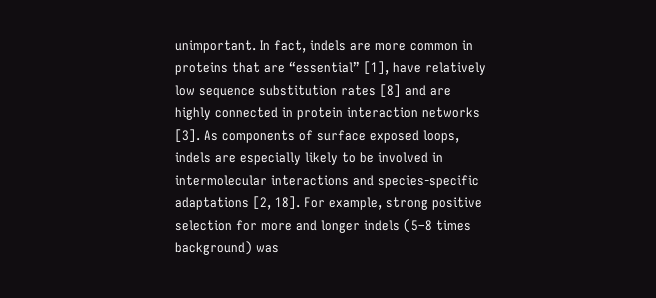unimportant. In fact, indels are more common in proteins that are “essential” [1], have relatively low sequence substitution rates [8] and are highly connected in protein interaction networks [3]. As components of surface exposed loops, indels are especially likely to be involved in intermolecular interactions and species-specific adaptations [2, 18]. For example, strong positive selection for more and longer indels (5–8 times background) was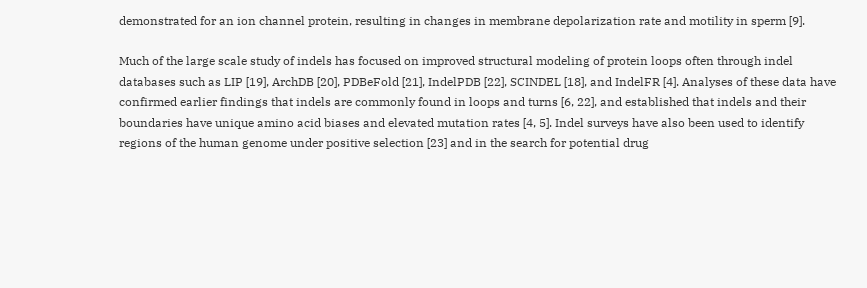demonstrated for an ion channel protein, resulting in changes in membrane depolarization rate and motility in sperm [9].

Much of the large scale study of indels has focused on improved structural modeling of protein loops often through indel databases such as LIP [19], ArchDB [20], PDBeFold [21], IndelPDB [22], SCINDEL [18], and IndelFR [4]. Analyses of these data have confirmed earlier findings that indels are commonly found in loops and turns [6, 22], and established that indels and their boundaries have unique amino acid biases and elevated mutation rates [4, 5]. Indel surveys have also been used to identify regions of the human genome under positive selection [23] and in the search for potential drug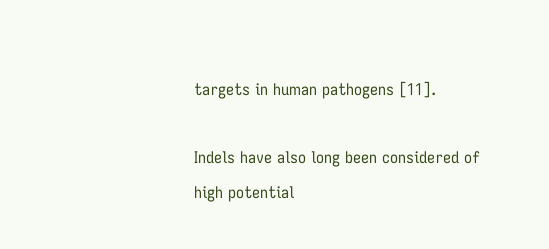targets in human pathogens [11].

Indels have also long been considered of high potential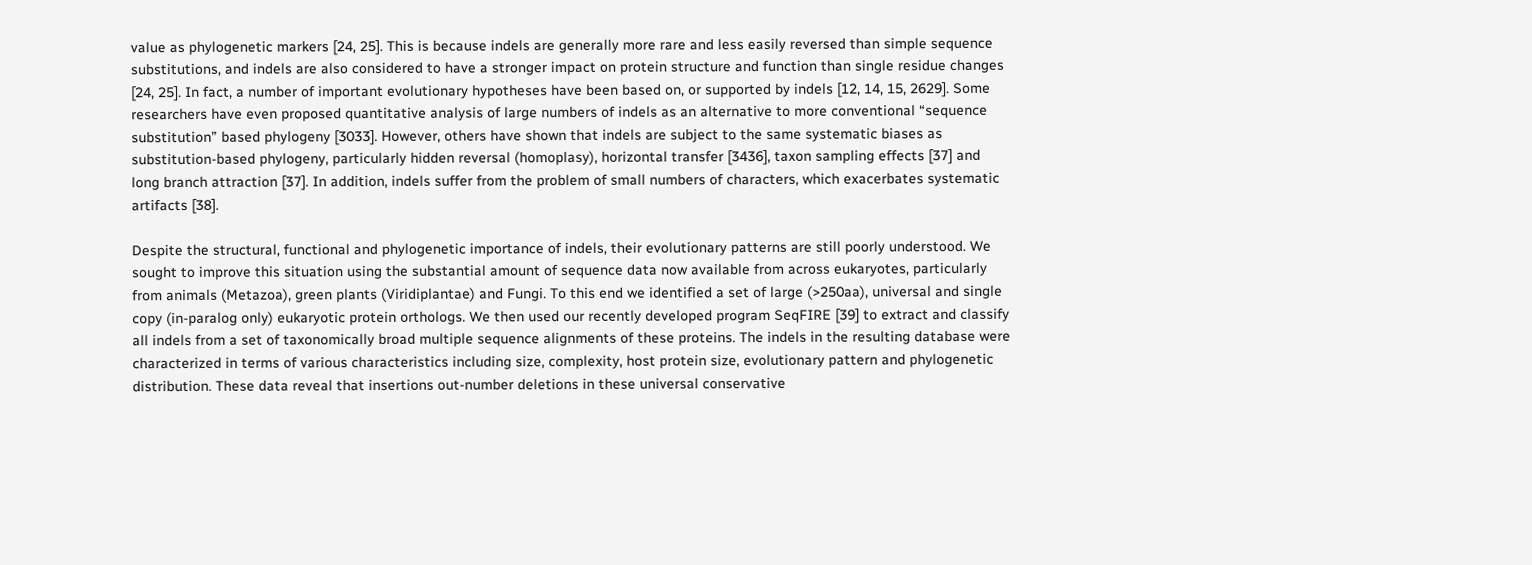value as phylogenetic markers [24, 25]. This is because indels are generally more rare and less easily reversed than simple sequence substitutions, and indels are also considered to have a stronger impact on protein structure and function than single residue changes [24, 25]. In fact, a number of important evolutionary hypotheses have been based on, or supported by indels [12, 14, 15, 2629]. Some researchers have even proposed quantitative analysis of large numbers of indels as an alternative to more conventional “sequence substitution” based phylogeny [3033]. However, others have shown that indels are subject to the same systematic biases as substitution-based phylogeny, particularly hidden reversal (homoplasy), horizontal transfer [3436], taxon sampling effects [37] and long branch attraction [37]. In addition, indels suffer from the problem of small numbers of characters, which exacerbates systematic artifacts [38].

Despite the structural, functional and phylogenetic importance of indels, their evolutionary patterns are still poorly understood. We sought to improve this situation using the substantial amount of sequence data now available from across eukaryotes, particularly from animals (Metazoa), green plants (Viridiplantae) and Fungi. To this end we identified a set of large (>250aa), universal and single copy (in-paralog only) eukaryotic protein orthologs. We then used our recently developed program SeqFIRE [39] to extract and classify all indels from a set of taxonomically broad multiple sequence alignments of these proteins. The indels in the resulting database were characterized in terms of various characteristics including size, complexity, host protein size, evolutionary pattern and phylogenetic distribution. These data reveal that insertions out-number deletions in these universal conservative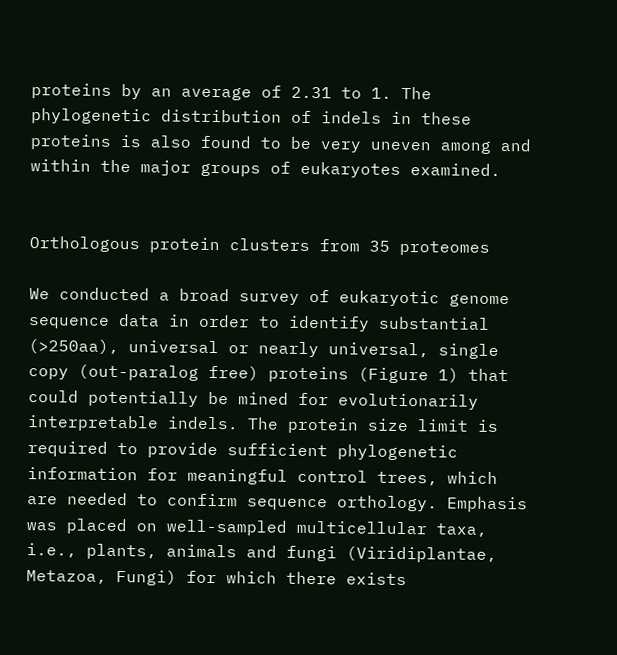proteins by an average of 2.31 to 1. The phylogenetic distribution of indels in these proteins is also found to be very uneven among and within the major groups of eukaryotes examined.


Orthologous protein clusters from 35 proteomes

We conducted a broad survey of eukaryotic genome sequence data in order to identify substantial (>250aa), universal or nearly universal, single copy (out-paralog free) proteins (Figure 1) that could potentially be mined for evolutionarily interpretable indels. The protein size limit is required to provide sufficient phylogenetic information for meaningful control trees, which are needed to confirm sequence orthology. Emphasis was placed on well-sampled multicellular taxa, i.e., plants, animals and fungi (Viridiplantae, Metazoa, Fungi) for which there exists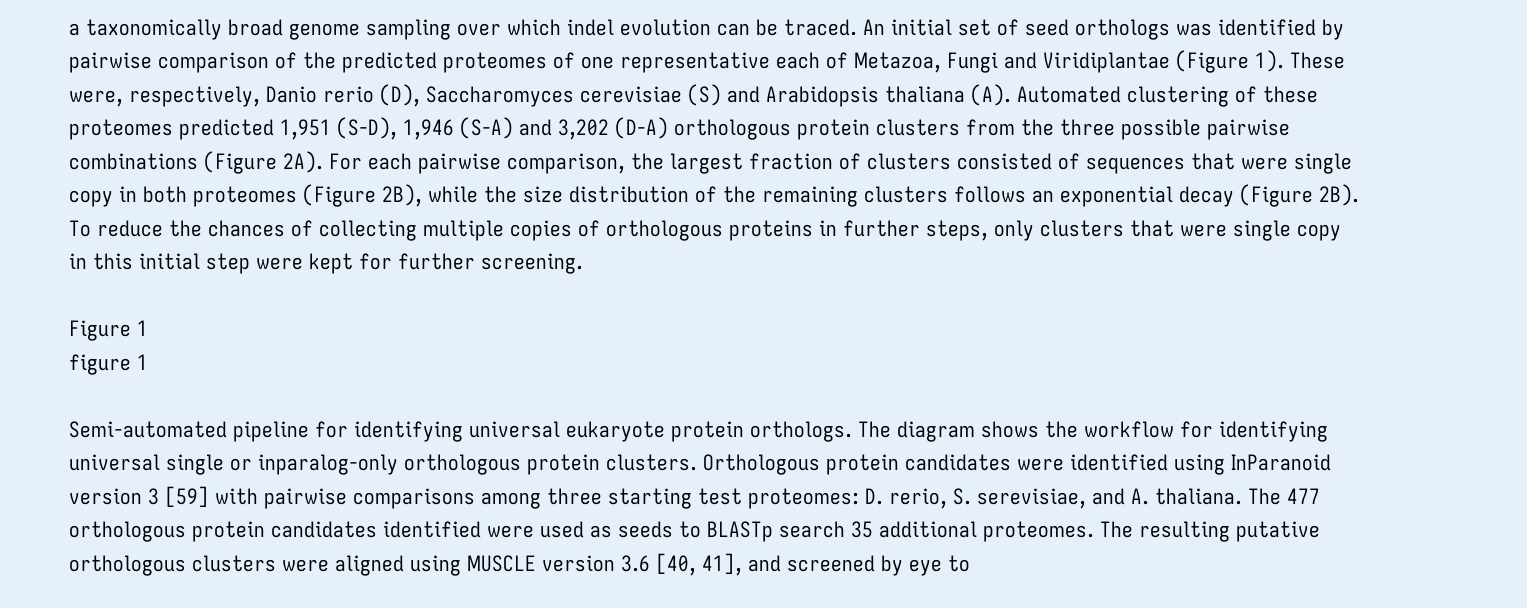a taxonomically broad genome sampling over which indel evolution can be traced. An initial set of seed orthologs was identified by pairwise comparison of the predicted proteomes of one representative each of Metazoa, Fungi and Viridiplantae (Figure 1). These were, respectively, Danio rerio (D), Saccharomyces cerevisiae (S) and Arabidopsis thaliana (A). Automated clustering of these proteomes predicted 1,951 (S-D), 1,946 (S-A) and 3,202 (D-A) orthologous protein clusters from the three possible pairwise combinations (Figure 2A). For each pairwise comparison, the largest fraction of clusters consisted of sequences that were single copy in both proteomes (Figure 2B), while the size distribution of the remaining clusters follows an exponential decay (Figure 2B). To reduce the chances of collecting multiple copies of orthologous proteins in further steps, only clusters that were single copy in this initial step were kept for further screening.

Figure 1
figure 1

Semi-automated pipeline for identifying universal eukaryote protein orthologs. The diagram shows the workflow for identifying universal single or inparalog-only orthologous protein clusters. Orthologous protein candidates were identified using InParanoid version 3 [59] with pairwise comparisons among three starting test proteomes: D. rerio, S. serevisiae, and A. thaliana. The 477 orthologous protein candidates identified were used as seeds to BLASTp search 35 additional proteomes. The resulting putative orthologous clusters were aligned using MUSCLE version 3.6 [40, 41], and screened by eye to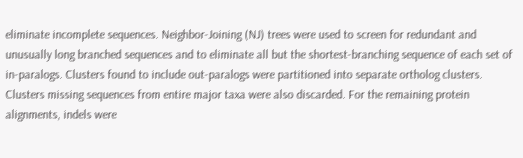eliminate incomplete sequences. Neighbor-Joining (NJ) trees were used to screen for redundant and unusually long branched sequences and to eliminate all but the shortest-branching sequence of each set of in-paralogs. Clusters found to include out-paralogs were partitioned into separate ortholog clusters. Clusters missing sequences from entire major taxa were also discarded. For the remaining protein alignments, indels were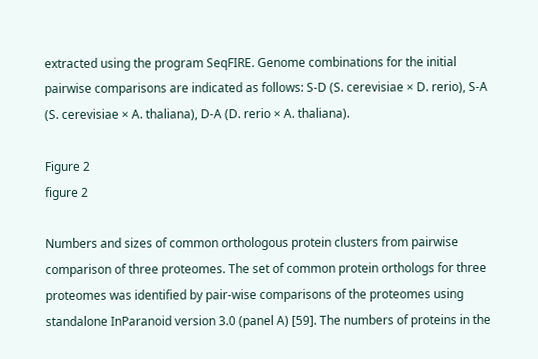extracted using the program SeqFIRE. Genome combinations for the initial pairwise comparisons are indicated as follows: S-D (S. cerevisiae × D. rerio), S-A (S. cerevisiae × A. thaliana), D-A (D. rerio × A. thaliana).

Figure 2
figure 2

Numbers and sizes of common orthologous protein clusters from pairwise comparison of three proteomes. The set of common protein orthologs for three proteomes was identified by pair-wise comparisons of the proteomes using standalone InParanoid version 3.0 (panel A) [59]. The numbers of proteins in the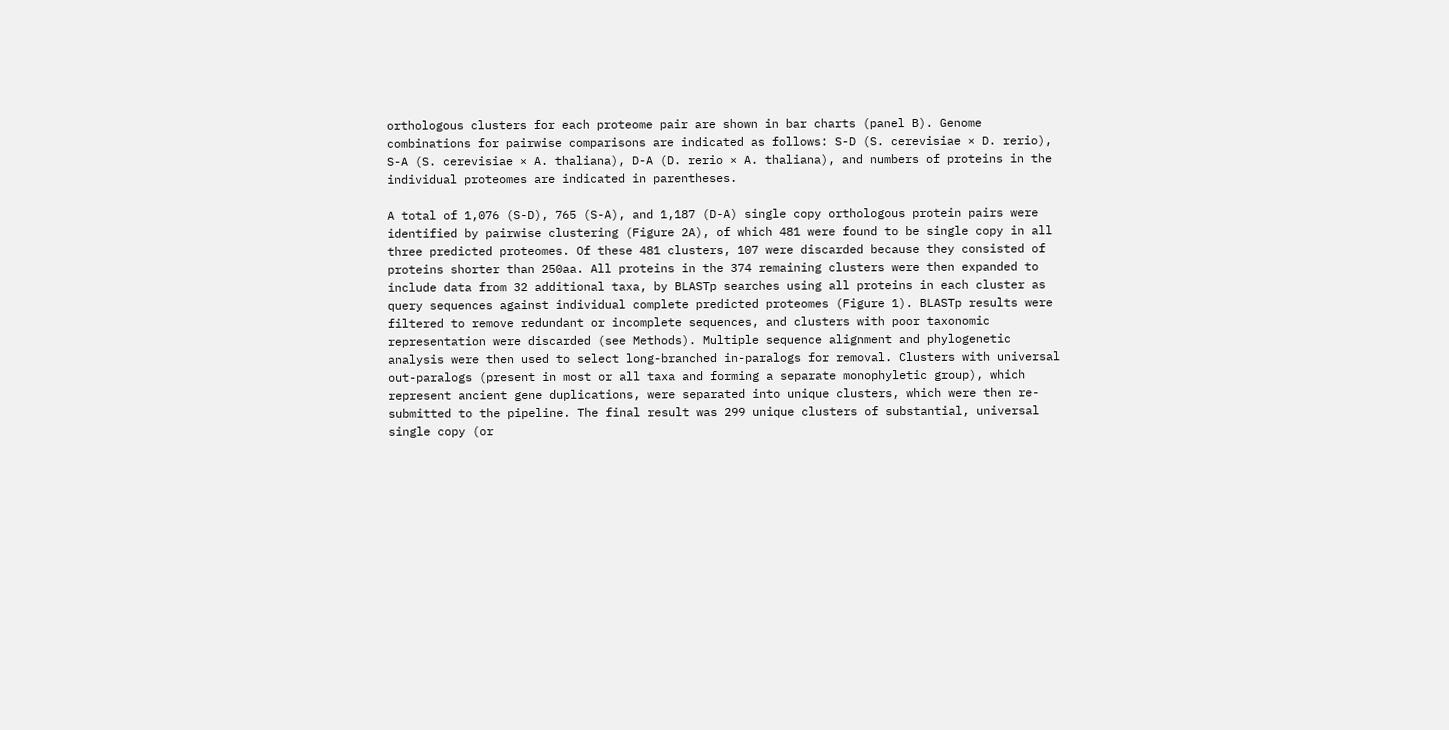orthologous clusters for each proteome pair are shown in bar charts (panel B). Genome combinations for pairwise comparisons are indicated as follows: S-D (S. cerevisiae × D. rerio), S-A (S. cerevisiae × A. thaliana), D-A (D. rerio × A. thaliana), and numbers of proteins in the individual proteomes are indicated in parentheses.

A total of 1,076 (S-D), 765 (S-A), and 1,187 (D-A) single copy orthologous protein pairs were identified by pairwise clustering (Figure 2A), of which 481 were found to be single copy in all three predicted proteomes. Of these 481 clusters, 107 were discarded because they consisted of proteins shorter than 250aa. All proteins in the 374 remaining clusters were then expanded to include data from 32 additional taxa, by BLASTp searches using all proteins in each cluster as query sequences against individual complete predicted proteomes (Figure 1). BLASTp results were filtered to remove redundant or incomplete sequences, and clusters with poor taxonomic representation were discarded (see Methods). Multiple sequence alignment and phylogenetic analysis were then used to select long-branched in-paralogs for removal. Clusters with universal out-paralogs (present in most or all taxa and forming a separate monophyletic group), which represent ancient gene duplications, were separated into unique clusters, which were then re-submitted to the pipeline. The final result was 299 unique clusters of substantial, universal single copy (or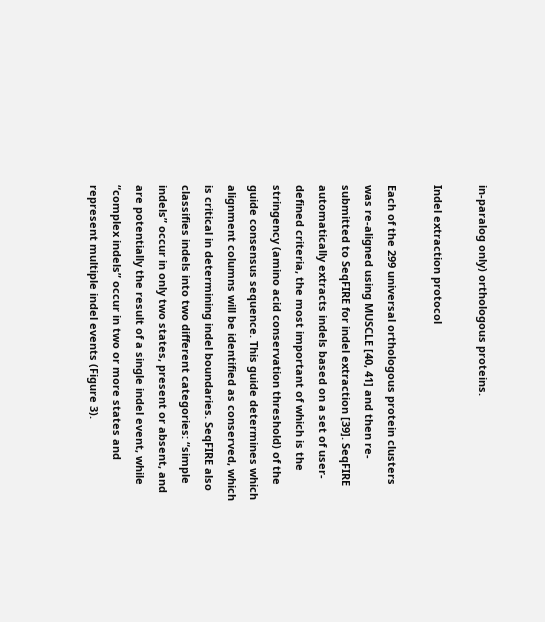in-paralog only) orthologous proteins.

Indel extraction protocol

Each of the 299 universal orthologous protein clusters was re-aligned using MUSCLE [40, 41] and then re-submitted to SeqFIRE for indel extraction [39]. SeqFIRE automatically extracts indels based on a set of user-defined criteria, the most important of which is the stringency (amino acid conservation threshold) of the guide consensus sequence. This guide determines which alignment columns will be identified as conserved, which is critical in determining indel boundaries. SeqFIRE also classifies indels into two different categories: “simple indels” occur in only two states, present or absent, and are potentially the result of a single indel event, while “complex indels” occur in two or more states and represent multiple indel events (Figure 3).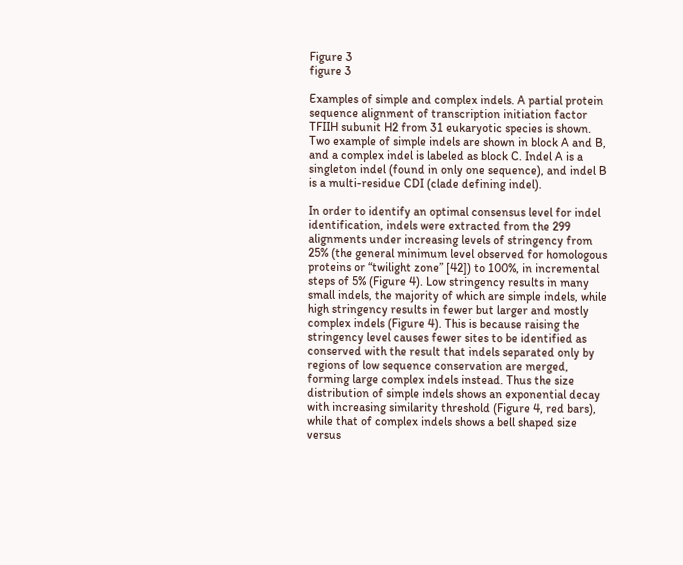Figure 3
figure 3

Examples of simple and complex indels. A partial protein sequence alignment of transcription initiation factor TFIIH subunit H2 from 31 eukaryotic species is shown. Two example of simple indels are shown in block A and B, and a complex indel is labeled as block C. Indel A is a singleton indel (found in only one sequence), and indel B is a multi-residue CDI (clade defining indel).

In order to identify an optimal consensus level for indel identification, indels were extracted from the 299 alignments under increasing levels of stringency from 25% (the general minimum level observed for homologous proteins or “twilight zone” [42]) to 100%, in incremental steps of 5% (Figure 4). Low stringency results in many small indels, the majority of which are simple indels, while high stringency results in fewer but larger and mostly complex indels (Figure 4). This is because raising the stringency level causes fewer sites to be identified as conserved with the result that indels separated only by regions of low sequence conservation are merged, forming large complex indels instead. Thus the size distribution of simple indels shows an exponential decay with increasing similarity threshold (Figure 4, red bars), while that of complex indels shows a bell shaped size versus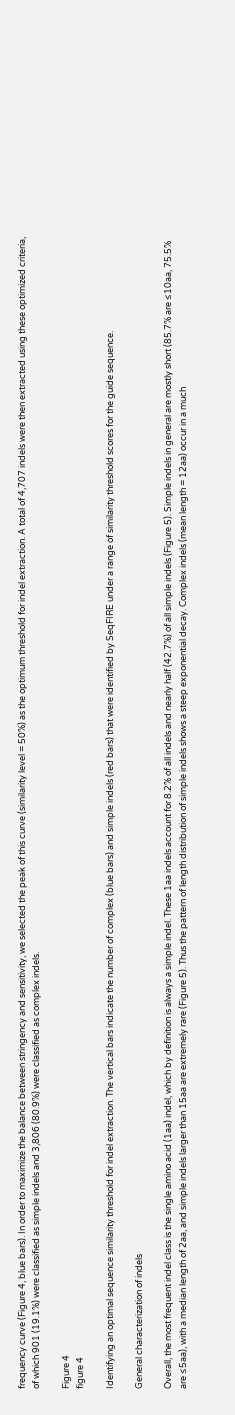frequency curve (Figure 4, blue bars). In order to maximize the balance between stringency and sensitivity, we selected the peak of this curve (similarity level = 50%) as the optimum threshold for indel extraction. A total of 4,707 indels were then extracted using these optimized criteria, of which 901 (19.1%) were classified as simple indels and 3,806 (80.9%) were classified as complex indels.

Figure 4
figure 4

Identifying an optimal sequence similarity threshold for indel extraction. The vertical bars indicate the number of complex (blue bars) and simple indels (red bars) that were identified by SeqFIRE under a range of similarity threshold scores for the guide sequence.

General characterization of indels

Overall, the most frequent indel class is the single amino acid (1aa) indel, which by definition is always a simple indel. These 1aa indels account for 8.2% of all indels and nearly half (42.7%) of all simple indels (Figure 5). Simple indels in general are mostly short (85.7% are ≤10aa, 75.5% are ≤5aa), with a median length of 2aa, and simple indels larger than 15aa are extremely rare (Figure 5). Thus the pattern of length distribution of simple indels shows a steep exponential decay. Complex indels (mean length = 12aa) occur in a much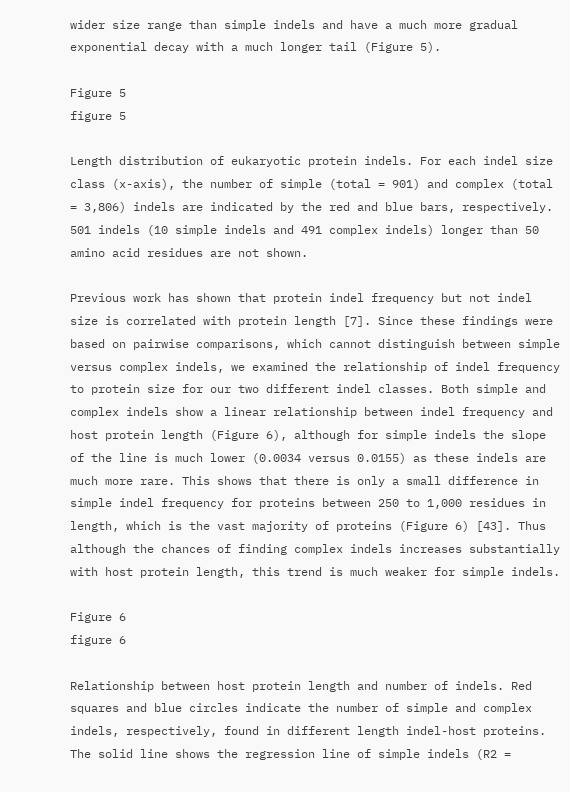wider size range than simple indels and have a much more gradual exponential decay with a much longer tail (Figure 5).

Figure 5
figure 5

Length distribution of eukaryotic protein indels. For each indel size class (x-axis), the number of simple (total = 901) and complex (total = 3,806) indels are indicated by the red and blue bars, respectively. 501 indels (10 simple indels and 491 complex indels) longer than 50 amino acid residues are not shown.

Previous work has shown that protein indel frequency but not indel size is correlated with protein length [7]. Since these findings were based on pairwise comparisons, which cannot distinguish between simple versus complex indels, we examined the relationship of indel frequency to protein size for our two different indel classes. Both simple and complex indels show a linear relationship between indel frequency and host protein length (Figure 6), although for simple indels the slope of the line is much lower (0.0034 versus 0.0155) as these indels are much more rare. This shows that there is only a small difference in simple indel frequency for proteins between 250 to 1,000 residues in length, which is the vast majority of proteins (Figure 6) [43]. Thus although the chances of finding complex indels increases substantially with host protein length, this trend is much weaker for simple indels.

Figure 6
figure 6

Relationship between host protein length and number of indels. Red squares and blue circles indicate the number of simple and complex indels, respectively, found in different length indel-host proteins. The solid line shows the regression line of simple indels (R2 =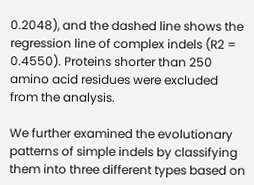0.2048), and the dashed line shows the regression line of complex indels (R2 = 0.4550). Proteins shorter than 250 amino acid residues were excluded from the analysis.

We further examined the evolutionary patterns of simple indels by classifying them into three different types based on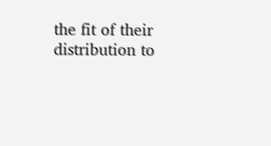the fit of their distribution to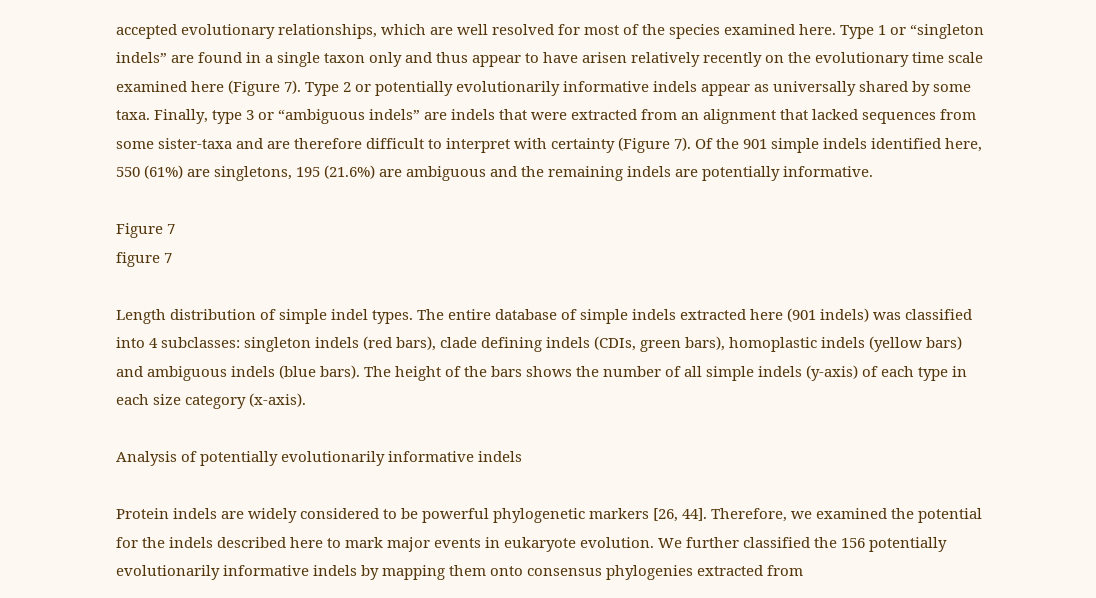accepted evolutionary relationships, which are well resolved for most of the species examined here. Type 1 or “singleton indels” are found in a single taxon only and thus appear to have arisen relatively recently on the evolutionary time scale examined here (Figure 7). Type 2 or potentially evolutionarily informative indels appear as universally shared by some taxa. Finally, type 3 or “ambiguous indels” are indels that were extracted from an alignment that lacked sequences from some sister-taxa and are therefore difficult to interpret with certainty (Figure 7). Of the 901 simple indels identified here, 550 (61%) are singletons, 195 (21.6%) are ambiguous and the remaining indels are potentially informative.

Figure 7
figure 7

Length distribution of simple indel types. The entire database of simple indels extracted here (901 indels) was classified into 4 subclasses: singleton indels (red bars), clade defining indels (CDIs, green bars), homoplastic indels (yellow bars) and ambiguous indels (blue bars). The height of the bars shows the number of all simple indels (y-axis) of each type in each size category (x-axis).

Analysis of potentially evolutionarily informative indels

Protein indels are widely considered to be powerful phylogenetic markers [26, 44]. Therefore, we examined the potential for the indels described here to mark major events in eukaryote evolution. We further classified the 156 potentially evolutionarily informative indels by mapping them onto consensus phylogenies extracted from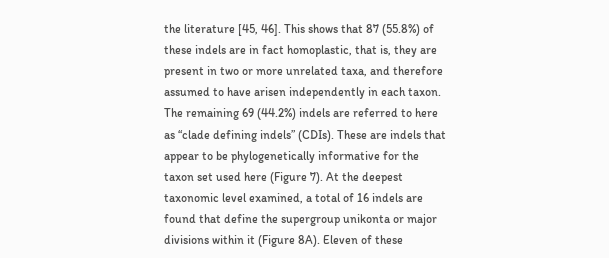the literature [45, 46]. This shows that 87 (55.8%) of these indels are in fact homoplastic, that is, they are present in two or more unrelated taxa, and therefore assumed to have arisen independently in each taxon. The remaining 69 (44.2%) indels are referred to here as “clade defining indels” (CDIs). These are indels that appear to be phylogenetically informative for the taxon set used here (Figure 7). At the deepest taxonomic level examined, a total of 16 indels are found that define the supergroup unikonta or major divisions within it (Figure 8A). Eleven of these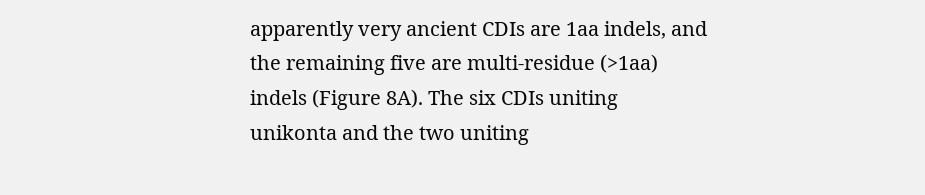apparently very ancient CDIs are 1aa indels, and the remaining five are multi-residue (>1aa) indels (Figure 8A). The six CDIs uniting unikonta and the two uniting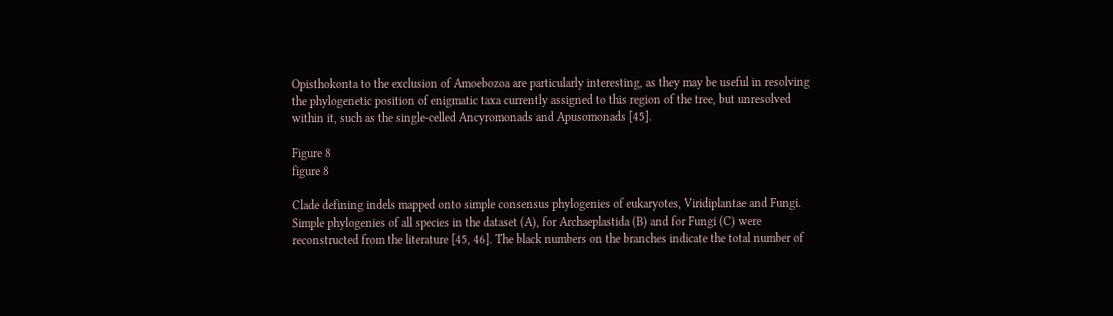Opisthokonta to the exclusion of Amoebozoa are particularly interesting, as they may be useful in resolving the phylogenetic position of enigmatic taxa currently assigned to this region of the tree, but unresolved within it, such as the single-celled Ancyromonads and Apusomonads [45].

Figure 8
figure 8

Clade defining indels mapped onto simple consensus phylogenies of eukaryotes, Viridiplantae and Fungi. Simple phylogenies of all species in the dataset (A), for Archaeplastida (B) and for Fungi (C) were reconstructed from the literature [45, 46]. The black numbers on the branches indicate the total number of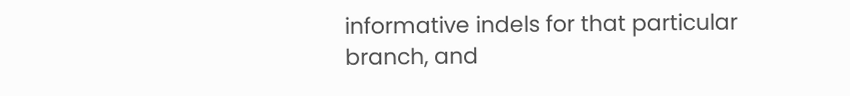informative indels for that particular branch, and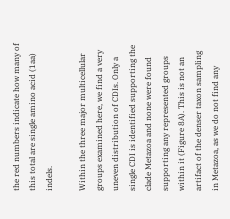the red numbers indicate how many of this total are single amino acid (1aa) indels.

Within the three major multicellular groups examined here, we find a very uneven distribution of CDIs. Only a single CDI is identified supporting the clade Metazoa and none were found supporting any represented groups within it (Figure 8A). This is not an artifact of the denser taxon sampling in Metazoa, as we do not find any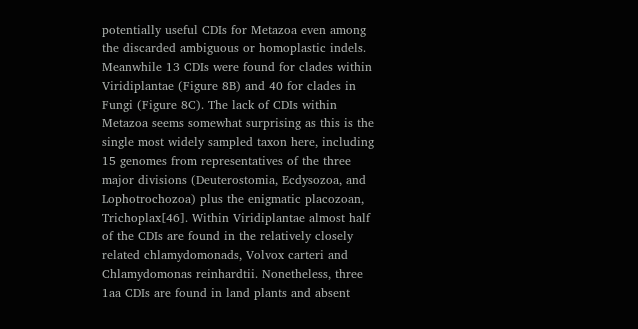potentially useful CDIs for Metazoa even among the discarded ambiguous or homoplastic indels. Meanwhile 13 CDIs were found for clades within Viridiplantae (Figure 8B) and 40 for clades in Fungi (Figure 8C). The lack of CDIs within Metazoa seems somewhat surprising as this is the single most widely sampled taxon here, including 15 genomes from representatives of the three major divisions (Deuterostomia, Ecdysozoa, and Lophotrochozoa) plus the enigmatic placozoan, Trichoplax[46]. Within Viridiplantae almost half of the CDIs are found in the relatively closely related chlamydomonads, Volvox carteri and Chlamydomonas reinhardtii. Nonetheless, three 1aa CDIs are found in land plants and absent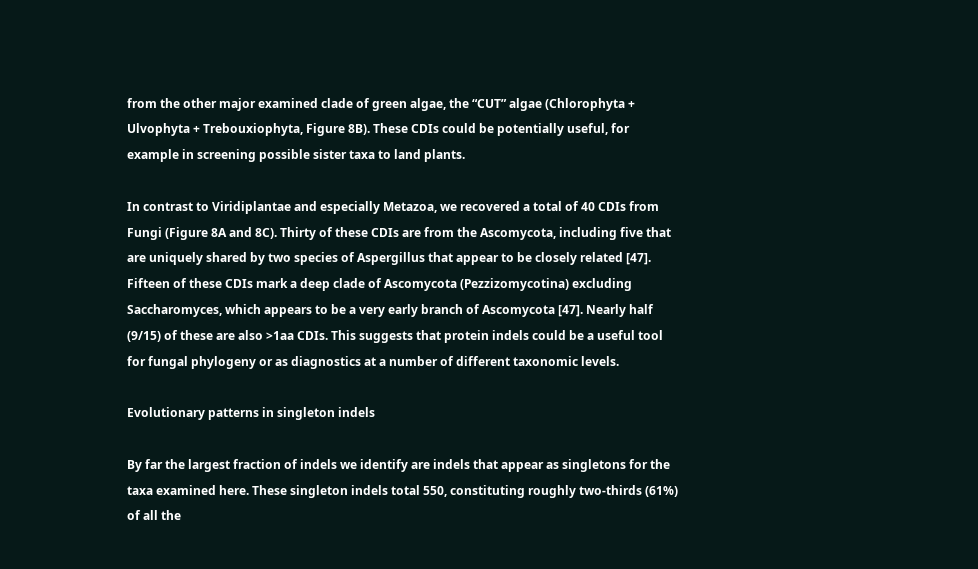from the other major examined clade of green algae, the “CUT” algae (Chlorophyta + Ulvophyta + Trebouxiophyta, Figure 8B). These CDIs could be potentially useful, for example in screening possible sister taxa to land plants.

In contrast to Viridiplantae and especially Metazoa, we recovered a total of 40 CDIs from Fungi (Figure 8A and 8C). Thirty of these CDIs are from the Ascomycota, including five that are uniquely shared by two species of Aspergillus that appear to be closely related [47]. Fifteen of these CDIs mark a deep clade of Ascomycota (Pezzizomycotina) excluding Saccharomyces, which appears to be a very early branch of Ascomycota [47]. Nearly half (9/15) of these are also >1aa CDIs. This suggests that protein indels could be a useful tool for fungal phylogeny or as diagnostics at a number of different taxonomic levels.

Evolutionary patterns in singleton indels

By far the largest fraction of indels we identify are indels that appear as singletons for the taxa examined here. These singleton indels total 550, constituting roughly two-thirds (61%) of all the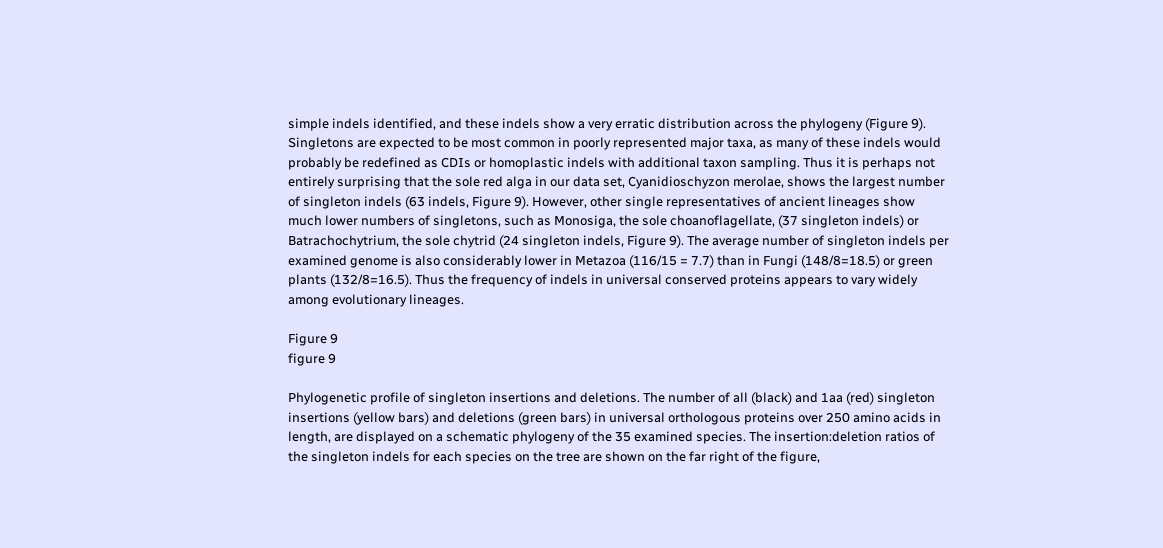simple indels identified, and these indels show a very erratic distribution across the phylogeny (Figure 9). Singletons are expected to be most common in poorly represented major taxa, as many of these indels would probably be redefined as CDIs or homoplastic indels with additional taxon sampling. Thus it is perhaps not entirely surprising that the sole red alga in our data set, Cyanidioschyzon merolae, shows the largest number of singleton indels (63 indels, Figure 9). However, other single representatives of ancient lineages show much lower numbers of singletons, such as Monosiga, the sole choanoflagellate, (37 singleton indels) or Batrachochytrium, the sole chytrid (24 singleton indels, Figure 9). The average number of singleton indels per examined genome is also considerably lower in Metazoa (116/15 = 7.7) than in Fungi (148/8=18.5) or green plants (132/8=16.5). Thus the frequency of indels in universal conserved proteins appears to vary widely among evolutionary lineages.

Figure 9
figure 9

Phylogenetic profile of singleton insertions and deletions. The number of all (black) and 1aa (red) singleton insertions (yellow bars) and deletions (green bars) in universal orthologous proteins over 250 amino acids in length, are displayed on a schematic phylogeny of the 35 examined species. The insertion:deletion ratios of the singleton indels for each species on the tree are shown on the far right of the figure,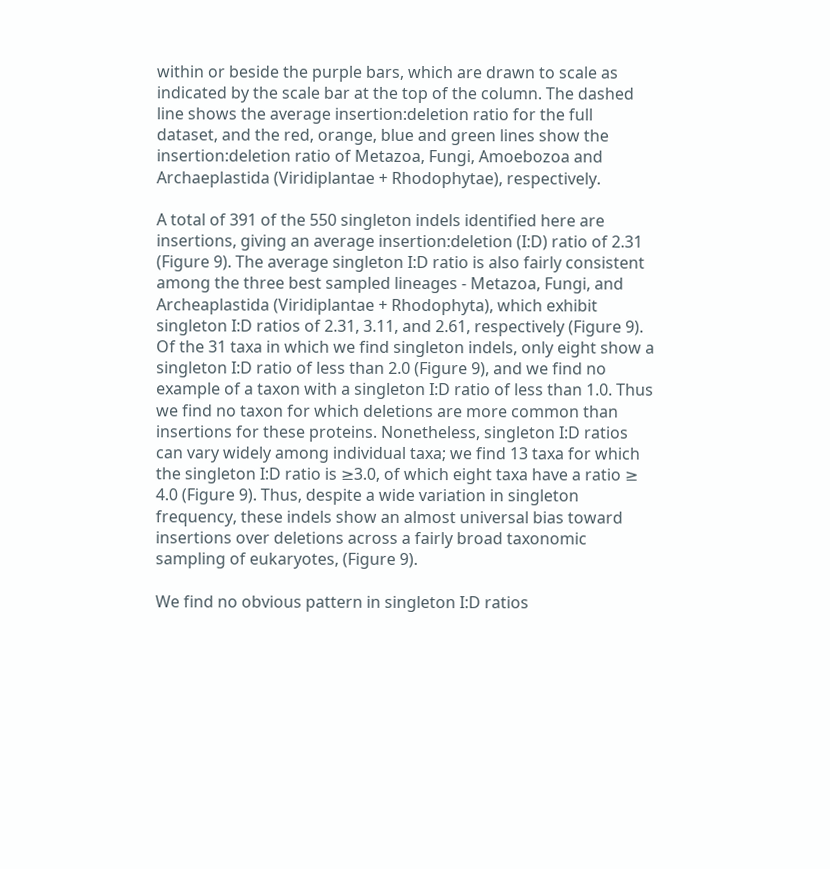within or beside the purple bars, which are drawn to scale as indicated by the scale bar at the top of the column. The dashed line shows the average insertion:deletion ratio for the full dataset, and the red, orange, blue and green lines show the insertion:deletion ratio of Metazoa, Fungi, Amoebozoa and Archaeplastida (Viridiplantae + Rhodophytae), respectively.

A total of 391 of the 550 singleton indels identified here are insertions, giving an average insertion:deletion (I:D) ratio of 2.31 (Figure 9). The average singleton I:D ratio is also fairly consistent among the three best sampled lineages - Metazoa, Fungi, and Archeaplastida (Viridiplantae + Rhodophyta), which exhibit singleton I:D ratios of 2.31, 3.11, and 2.61, respectively (Figure 9). Of the 31 taxa in which we find singleton indels, only eight show a singleton I:D ratio of less than 2.0 (Figure 9), and we find no example of a taxon with a singleton I:D ratio of less than 1.0. Thus we find no taxon for which deletions are more common than insertions for these proteins. Nonetheless, singleton I:D ratios can vary widely among individual taxa; we find 13 taxa for which the singleton I:D ratio is ≥3.0, of which eight taxa have a ratio ≥ 4.0 (Figure 9). Thus, despite a wide variation in singleton frequency, these indels show an almost universal bias toward insertions over deletions across a fairly broad taxonomic sampling of eukaryotes, (Figure 9).

We find no obvious pattern in singleton I:D ratios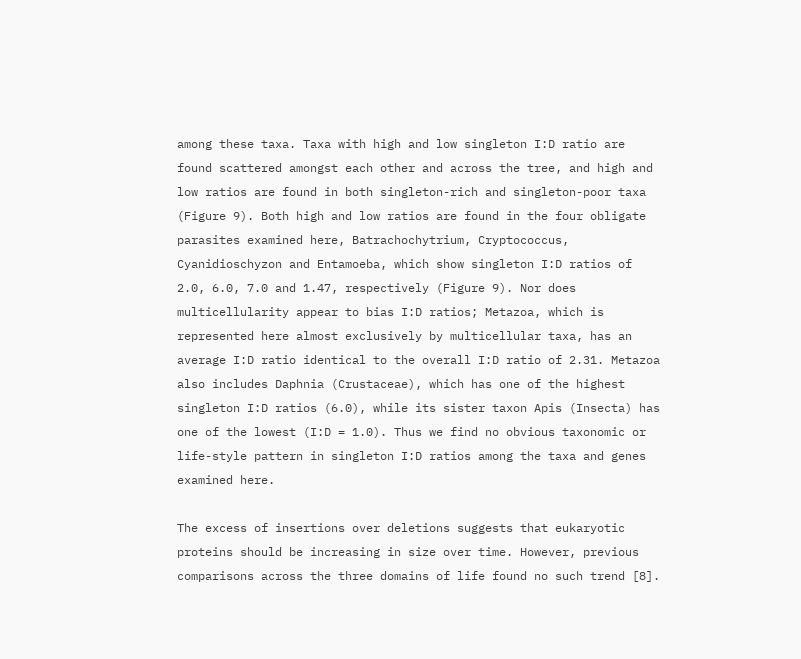among these taxa. Taxa with high and low singleton I:D ratio are found scattered amongst each other and across the tree, and high and low ratios are found in both singleton-rich and singleton-poor taxa (Figure 9). Both high and low ratios are found in the four obligate parasites examined here, Batrachochytrium, Cryptococcus, Cyanidioschyzon and Entamoeba, which show singleton I:D ratios of 2.0, 6.0, 7.0 and 1.47, respectively (Figure 9). Nor does multicellularity appear to bias I:D ratios; Metazoa, which is represented here almost exclusively by multicellular taxa, has an average I:D ratio identical to the overall I:D ratio of 2.31. Metazoa also includes Daphnia (Crustaceae), which has one of the highest singleton I:D ratios (6.0), while its sister taxon Apis (Insecta) has one of the lowest (I:D = 1.0). Thus we find no obvious taxonomic or life-style pattern in singleton I:D ratios among the taxa and genes examined here.

The excess of insertions over deletions suggests that eukaryotic proteins should be increasing in size over time. However, previous comparisons across the three domains of life found no such trend [8].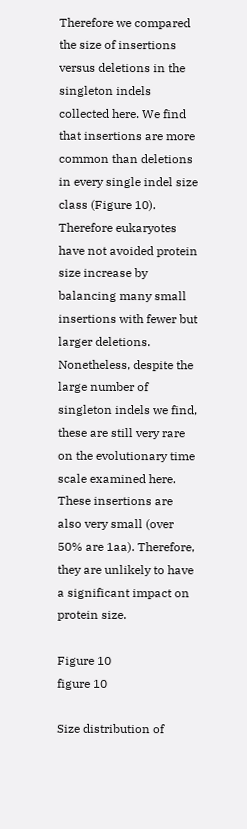Therefore we compared the size of insertions versus deletions in the singleton indels collected here. We find that insertions are more common than deletions in every single indel size class (Figure 10). Therefore eukaryotes have not avoided protein size increase by balancing many small insertions with fewer but larger deletions. Nonetheless, despite the large number of singleton indels we find, these are still very rare on the evolutionary time scale examined here. These insertions are also very small (over 50% are 1aa). Therefore, they are unlikely to have a significant impact on protein size.

Figure 10
figure 10

Size distribution of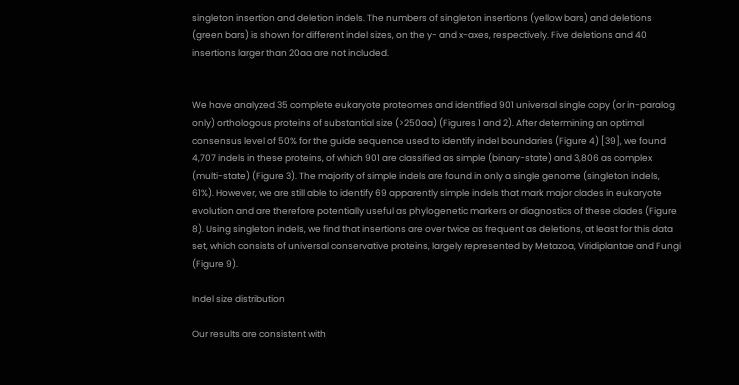singleton insertion and deletion indels. The numbers of singleton insertions (yellow bars) and deletions (green bars) is shown for different indel sizes, on the y- and x-axes, respectively. Five deletions and 40 insertions larger than 20aa are not included.


We have analyzed 35 complete eukaryote proteomes and identified 901 universal single copy (or in-paralog only) orthologous proteins of substantial size (>250aa) (Figures 1 and 2). After determining an optimal consensus level of 50% for the guide sequence used to identify indel boundaries (Figure 4) [39], we found 4,707 indels in these proteins, of which 901 are classified as simple (binary-state) and 3,806 as complex (multi-state) (Figure 3). The majority of simple indels are found in only a single genome (singleton indels, 61%). However, we are still able to identify 69 apparently simple indels that mark major clades in eukaryote evolution and are therefore potentially useful as phylogenetic markers or diagnostics of these clades (Figure 8). Using singleton indels, we find that insertions are over twice as frequent as deletions, at least for this data set, which consists of universal conservative proteins, largely represented by Metazoa, Viridiplantae and Fungi (Figure 9).

Indel size distribution

Our results are consistent with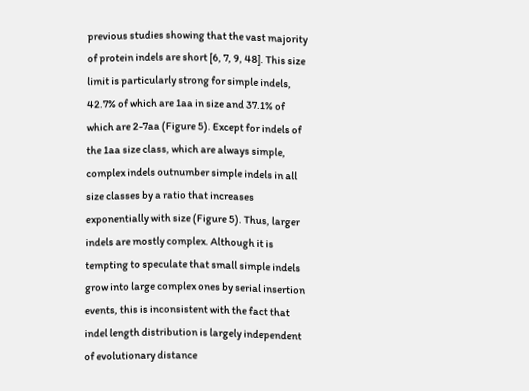previous studies showing that the vast majority of protein indels are short [6, 7, 9, 48]. This size limit is particularly strong for simple indels, 42.7% of which are 1aa in size and 37.1% of which are 2-7aa (Figure 5). Except for indels of the 1aa size class, which are always simple, complex indels outnumber simple indels in all size classes by a ratio that increases exponentially with size (Figure 5). Thus, larger indels are mostly complex. Although it is tempting to speculate that small simple indels grow into large complex ones by serial insertion events, this is inconsistent with the fact that indel length distribution is largely independent of evolutionary distance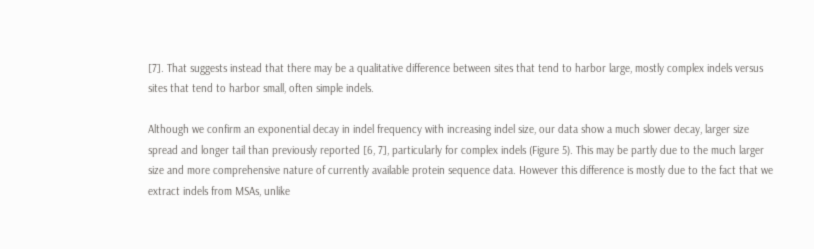[7]. That suggests instead that there may be a qualitative difference between sites that tend to harbor large, mostly complex indels versus sites that tend to harbor small, often simple indels.

Although we confirm an exponential decay in indel frequency with increasing indel size, our data show a much slower decay, larger size spread and longer tail than previously reported [6, 7], particularly for complex indels (Figure 5). This may be partly due to the much larger size and more comprehensive nature of currently available protein sequence data. However this difference is mostly due to the fact that we extract indels from MSAs, unlike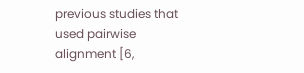previous studies that used pairwise alignment [6,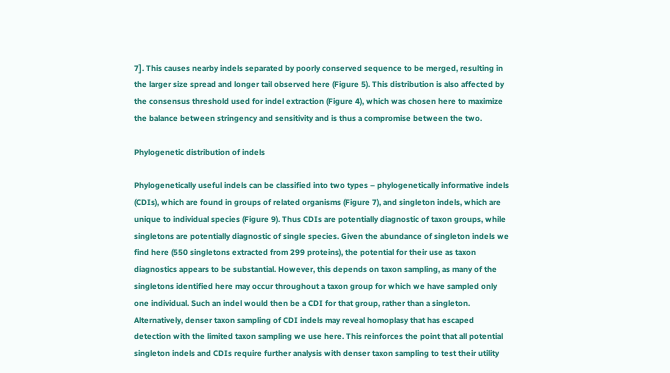7]. This causes nearby indels separated by poorly conserved sequence to be merged, resulting in the larger size spread and longer tail observed here (Figure 5). This distribution is also affected by the consensus threshold used for indel extraction (Figure 4), which was chosen here to maximize the balance between stringency and sensitivity and is thus a compromise between the two.

Phylogenetic distribution of indels

Phylogenetically useful indels can be classified into two types – phylogenetically informative indels (CDIs), which are found in groups of related organisms (Figure 7), and singleton indels, which are unique to individual species (Figure 9). Thus CDIs are potentially diagnostic of taxon groups, while singletons are potentially diagnostic of single species. Given the abundance of singleton indels we find here (550 singletons extracted from 299 proteins), the potential for their use as taxon diagnostics appears to be substantial. However, this depends on taxon sampling, as many of the singletons identified here may occur throughout a taxon group for which we have sampled only one individual. Such an indel would then be a CDI for that group, rather than a singleton. Alternatively, denser taxon sampling of CDI indels may reveal homoplasy that has escaped detection with the limited taxon sampling we use here. This reinforces the point that all potential singleton indels and CDIs require further analysis with denser taxon sampling to test their utility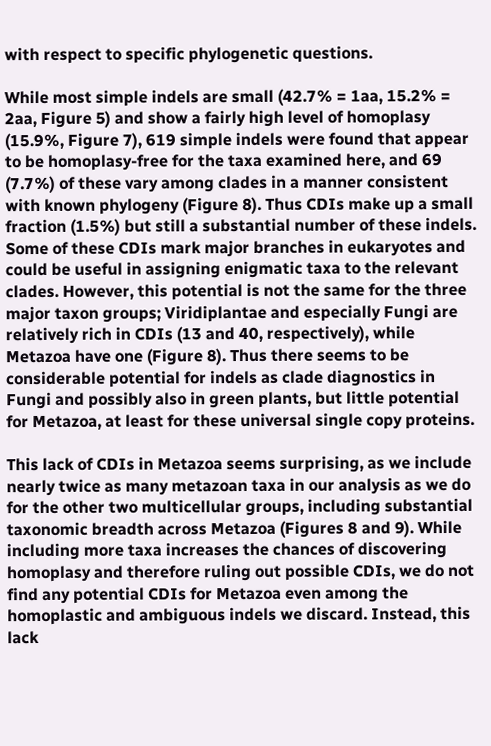with respect to specific phylogenetic questions.

While most simple indels are small (42.7% = 1aa, 15.2% = 2aa, Figure 5) and show a fairly high level of homoplasy (15.9%, Figure 7), 619 simple indels were found that appear to be homoplasy-free for the taxa examined here, and 69 (7.7%) of these vary among clades in a manner consistent with known phylogeny (Figure 8). Thus CDIs make up a small fraction (1.5%) but still a substantial number of these indels. Some of these CDIs mark major branches in eukaryotes and could be useful in assigning enigmatic taxa to the relevant clades. However, this potential is not the same for the three major taxon groups; Viridiplantae and especially Fungi are relatively rich in CDIs (13 and 40, respectively), while Metazoa have one (Figure 8). Thus there seems to be considerable potential for indels as clade diagnostics in Fungi and possibly also in green plants, but little potential for Metazoa, at least for these universal single copy proteins.

This lack of CDIs in Metazoa seems surprising, as we include nearly twice as many metazoan taxa in our analysis as we do for the other two multicellular groups, including substantial taxonomic breadth across Metazoa (Figures 8 and 9). While including more taxa increases the chances of discovering homoplasy and therefore ruling out possible CDIs, we do not find any potential CDIs for Metazoa even among the homoplastic and ambiguous indels we discard. Instead, this lack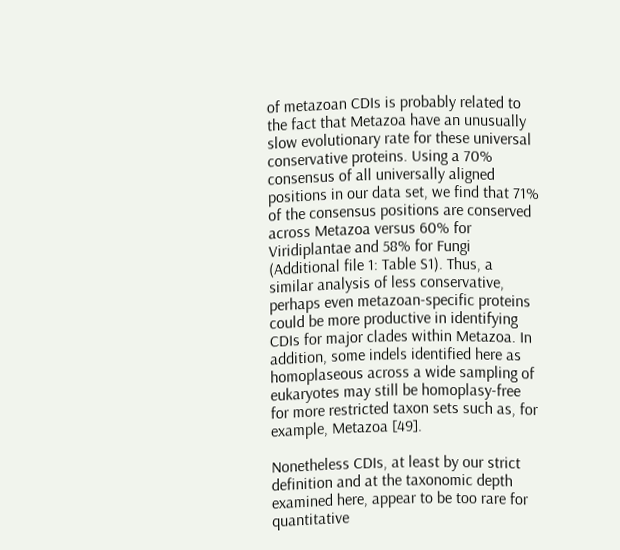of metazoan CDIs is probably related to the fact that Metazoa have an unusually slow evolutionary rate for these universal conservative proteins. Using a 70% consensus of all universally aligned positions in our data set, we find that 71% of the consensus positions are conserved across Metazoa versus 60% for Viridiplantae and 58% for Fungi (Additional file 1: Table S1). Thus, a similar analysis of less conservative, perhaps even metazoan-specific proteins could be more productive in identifying CDIs for major clades within Metazoa. In addition, some indels identified here as homoplaseous across a wide sampling of eukaryotes may still be homoplasy-free for more restricted taxon sets such as, for example, Metazoa [49].

Nonetheless CDIs, at least by our strict definition and at the taxonomic depth examined here, appear to be too rare for quantitative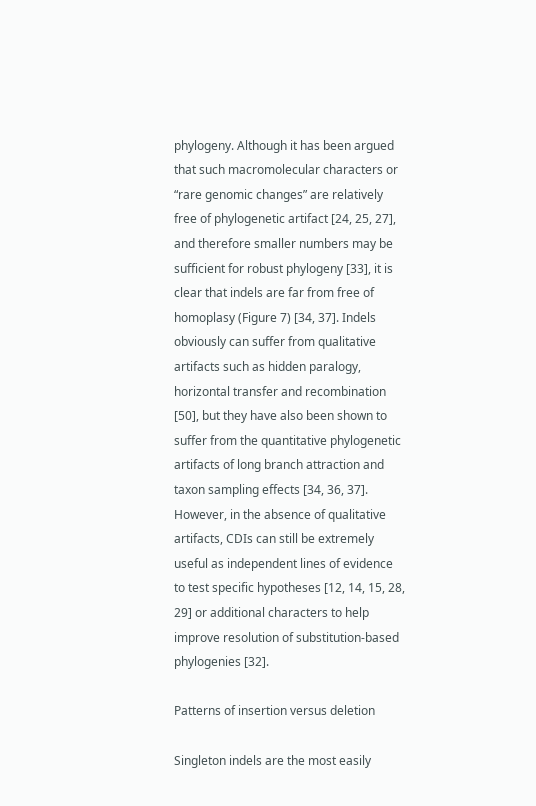phylogeny. Although it has been argued that such macromolecular characters or “rare genomic changes” are relatively free of phylogenetic artifact [24, 25, 27], and therefore smaller numbers may be sufficient for robust phylogeny [33], it is clear that indels are far from free of homoplasy (Figure 7) [34, 37]. Indels obviously can suffer from qualitative artifacts such as hidden paralogy, horizontal transfer and recombination [50], but they have also been shown to suffer from the quantitative phylogenetic artifacts of long branch attraction and taxon sampling effects [34, 36, 37]. However, in the absence of qualitative artifacts, CDIs can still be extremely useful as independent lines of evidence to test specific hypotheses [12, 14, 15, 28, 29] or additional characters to help improve resolution of substitution-based phylogenies [32].

Patterns of insertion versus deletion

Singleton indels are the most easily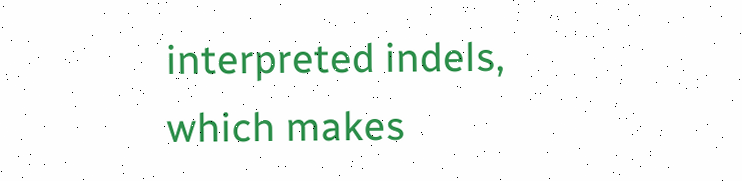interpreted indels, which makes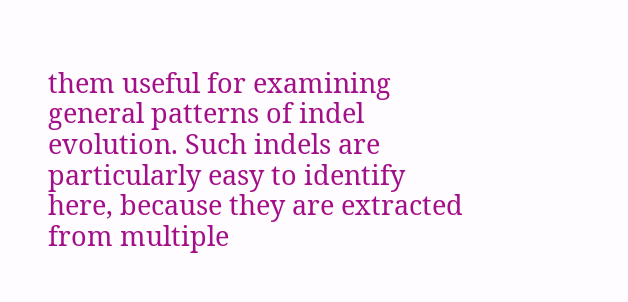them useful for examining general patterns of indel evolution. Such indels are particularly easy to identify here, because they are extracted from multiple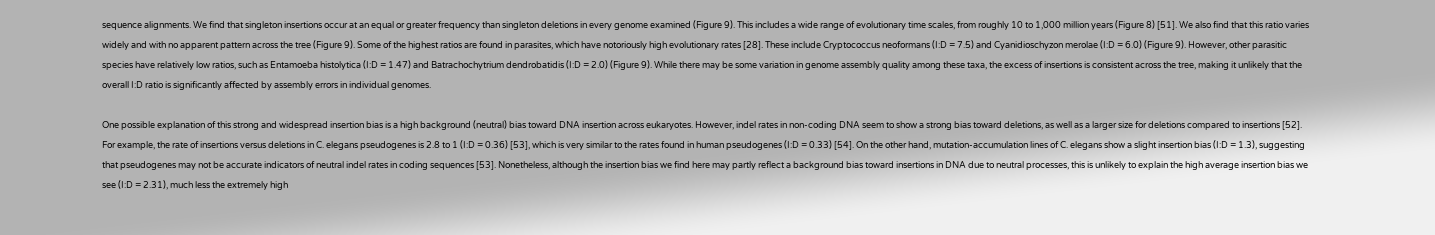sequence alignments. We find that singleton insertions occur at an equal or greater frequency than singleton deletions in every genome examined (Figure 9). This includes a wide range of evolutionary time scales, from roughly 10 to 1,000 million years (Figure 8) [51]. We also find that this ratio varies widely and with no apparent pattern across the tree (Figure 9). Some of the highest ratios are found in parasites, which have notoriously high evolutionary rates [28]. These include Cryptococcus neoformans (I:D = 7.5) and Cyanidioschyzon merolae (I:D = 6.0) (Figure 9). However, other parasitic species have relatively low ratios, such as Entamoeba histolytica (I:D = 1.47) and Batrachochytrium dendrobatidis (I:D = 2.0) (Figure 9). While there may be some variation in genome assembly quality among these taxa, the excess of insertions is consistent across the tree, making it unlikely that the overall I:D ratio is significantly affected by assembly errors in individual genomes.

One possible explanation of this strong and widespread insertion bias is a high background (neutral) bias toward DNA insertion across eukaryotes. However, indel rates in non-coding DNA seem to show a strong bias toward deletions, as well as a larger size for deletions compared to insertions [52]. For example, the rate of insertions versus deletions in C. elegans pseudogenes is 2.8 to 1 (I:D = 0.36) [53], which is very similar to the rates found in human pseudogenes (I:D = 0.33) [54]. On the other hand, mutation-accumulation lines of C. elegans show a slight insertion bias (I:D = 1.3), suggesting that pseudogenes may not be accurate indicators of neutral indel rates in coding sequences [53]. Nonetheless, although the insertion bias we find here may partly reflect a background bias toward insertions in DNA due to neutral processes, this is unlikely to explain the high average insertion bias we see (I:D = 2.31), much less the extremely high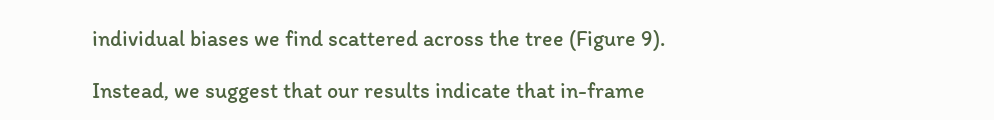individual biases we find scattered across the tree (Figure 9).

Instead, we suggest that our results indicate that in-frame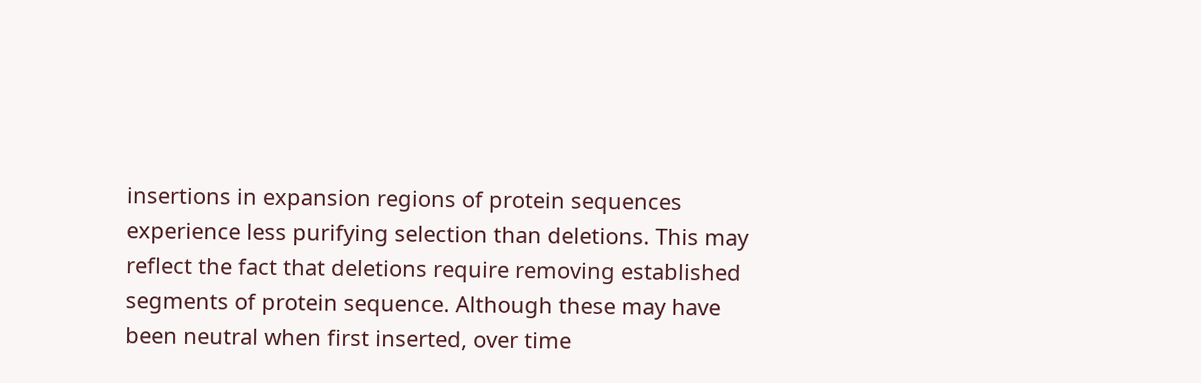insertions in expansion regions of protein sequences experience less purifying selection than deletions. This may reflect the fact that deletions require removing established segments of protein sequence. Although these may have been neutral when first inserted, over time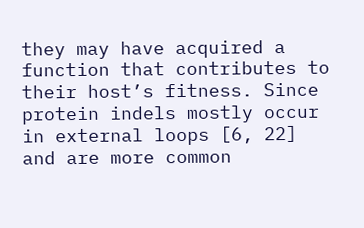they may have acquired a function that contributes to their host’s fitness. Since protein indels mostly occur in external loops [6, 22] and are more common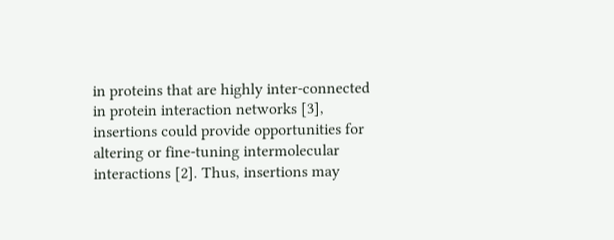in proteins that are highly inter-connected in protein interaction networks [3], insertions could provide opportunities for altering or fine-tuning intermolecular interactions [2]. Thus, insertions may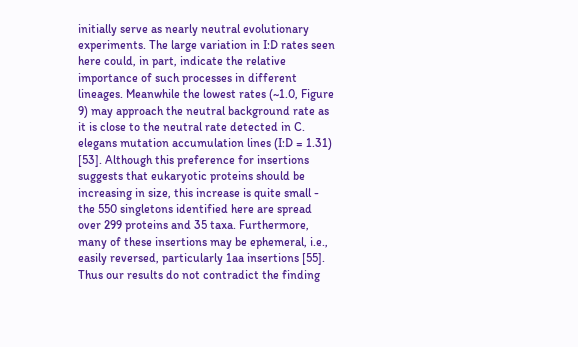initially serve as nearly neutral evolutionary experiments. The large variation in I:D rates seen here could, in part, indicate the relative importance of such processes in different lineages. Meanwhile the lowest rates (~1.0, Figure 9) may approach the neutral background rate as it is close to the neutral rate detected in C. elegans mutation accumulation lines (I:D = 1.31) [53]. Although this preference for insertions suggests that eukaryotic proteins should be increasing in size, this increase is quite small - the 550 singletons identified here are spread over 299 proteins and 35 taxa. Furthermore, many of these insertions may be ephemeral, i.e., easily reversed, particularly 1aa insertions [55]. Thus our results do not contradict the finding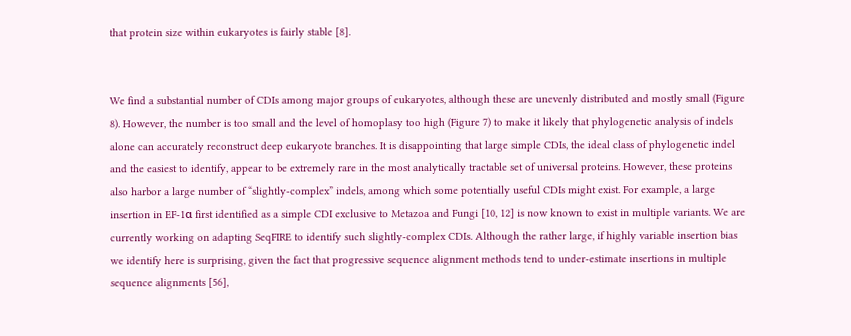that protein size within eukaryotes is fairly stable [8].


We find a substantial number of CDIs among major groups of eukaryotes, although these are unevenly distributed and mostly small (Figure 8). However, the number is too small and the level of homoplasy too high (Figure 7) to make it likely that phylogenetic analysis of indels alone can accurately reconstruct deep eukaryote branches. It is disappointing that large simple CDIs, the ideal class of phylogenetic indel and the easiest to identify, appear to be extremely rare in the most analytically tractable set of universal proteins. However, these proteins also harbor a large number of “slightly-complex” indels, among which some potentially useful CDIs might exist. For example, a large insertion in EF-1α first identified as a simple CDI exclusive to Metazoa and Fungi [10, 12] is now known to exist in multiple variants. We are currently working on adapting SeqFIRE to identify such slightly-complex CDIs. Although the rather large, if highly variable insertion bias we identify here is surprising, given the fact that progressive sequence alignment methods tend to under-estimate insertions in multiple sequence alignments [56],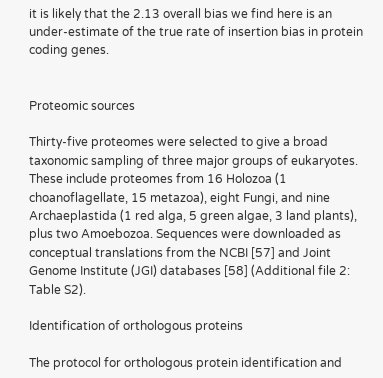it is likely that the 2.13 overall bias we find here is an under-estimate of the true rate of insertion bias in protein coding genes.


Proteomic sources

Thirty-five proteomes were selected to give a broad taxonomic sampling of three major groups of eukaryotes. These include proteomes from 16 Holozoa (1 choanoflagellate, 15 metazoa), eight Fungi, and nine Archaeplastida (1 red alga, 5 green algae, 3 land plants), plus two Amoebozoa. Sequences were downloaded as conceptual translations from the NCBI [57] and Joint Genome Institute (JGI) databases [58] (Additional file 2: Table S2).

Identification of orthologous proteins

The protocol for orthologous protein identification and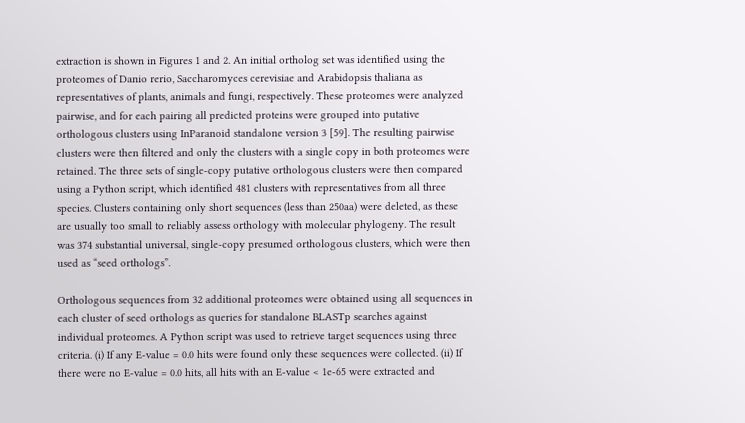extraction is shown in Figures 1 and 2. An initial ortholog set was identified using the proteomes of Danio rerio, Saccharomyces cerevisiae and Arabidopsis thaliana as representatives of plants, animals and fungi, respectively. These proteomes were analyzed pairwise, and for each pairing all predicted proteins were grouped into putative orthologous clusters using InParanoid standalone version 3 [59]. The resulting pairwise clusters were then filtered and only the clusters with a single copy in both proteomes were retained. The three sets of single-copy putative orthologous clusters were then compared using a Python script, which identified 481 clusters with representatives from all three species. Clusters containing only short sequences (less than 250aa) were deleted, as these are usually too small to reliably assess orthology with molecular phylogeny. The result was 374 substantial universal, single-copy presumed orthologous clusters, which were then used as “seed orthologs”.

Orthologous sequences from 32 additional proteomes were obtained using all sequences in each cluster of seed orthologs as queries for standalone BLASTp searches against individual proteomes. A Python script was used to retrieve target sequences using three criteria. (i) If any E-value = 0.0 hits were found only these sequences were collected. (ii) If there were no E-value = 0.0 hits, all hits with an E-value < 1e-65 were extracted and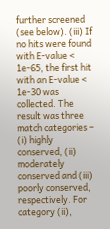further screened (see below). (iii) If no hits were found with E-value < 1e-65, the first hit with an E-value < 1e-30 was collected. The result was three match categories – (i) highly conserved, (ii) moderately conserved and (iii) poorly conserved, respectively. For category (ii),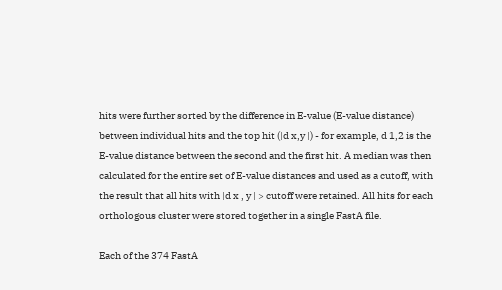hits were further sorted by the difference in E-value (E-value distance) between individual hits and the top hit (|d x,y |) - for example, d 1,2 is the E-value distance between the second and the first hit. A median was then calculated for the entire set of E-value distances and used as a cutoff, with the result that all hits with |d x , y | > cutoff were retained. All hits for each orthologous cluster were stored together in a single FastA file.

Each of the 374 FastA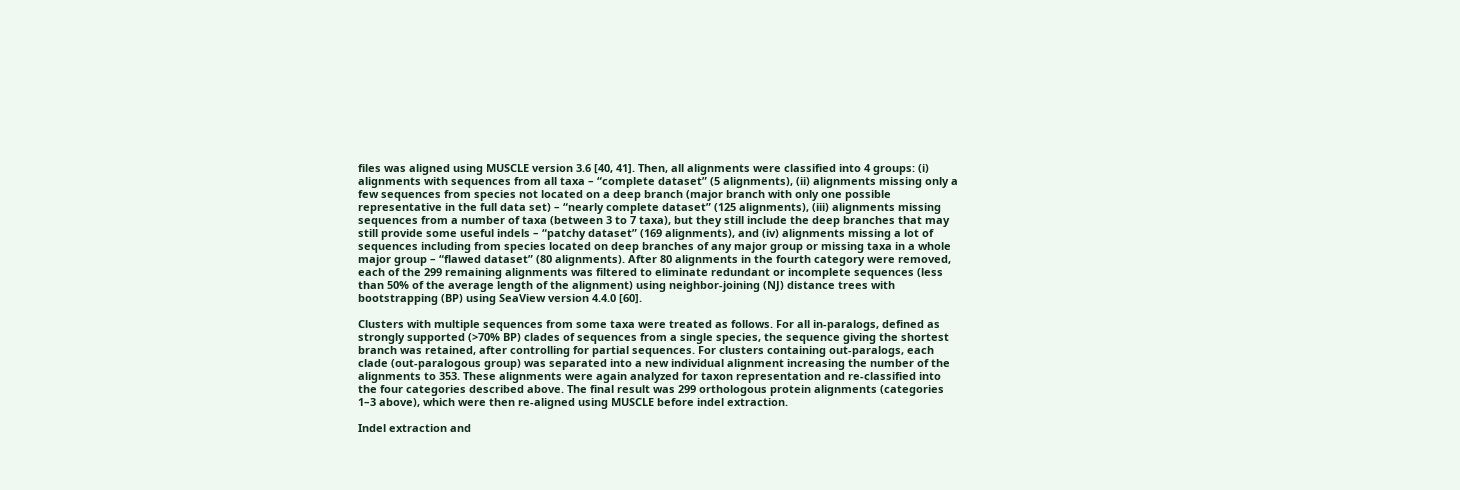files was aligned using MUSCLE version 3.6 [40, 41]. Then, all alignments were classified into 4 groups: (i) alignments with sequences from all taxa – “complete dataset” (5 alignments), (ii) alignments missing only a few sequences from species not located on a deep branch (major branch with only one possible representative in the full data set) – “nearly complete dataset” (125 alignments), (iii) alignments missing sequences from a number of taxa (between 3 to 7 taxa), but they still include the deep branches that may still provide some useful indels – “patchy dataset” (169 alignments), and (iv) alignments missing a lot of sequences including from species located on deep branches of any major group or missing taxa in a whole major group – “flawed dataset” (80 alignments). After 80 alignments in the fourth category were removed, each of the 299 remaining alignments was filtered to eliminate redundant or incomplete sequences (less than 50% of the average length of the alignment) using neighbor-joining (NJ) distance trees with bootstrapping (BP) using SeaView version 4.4.0 [60].

Clusters with multiple sequences from some taxa were treated as follows. For all in-paralogs, defined as strongly supported (>70% BP) clades of sequences from a single species, the sequence giving the shortest branch was retained, after controlling for partial sequences. For clusters containing out-paralogs, each clade (out-paralogous group) was separated into a new individual alignment increasing the number of the alignments to 353. These alignments were again analyzed for taxon representation and re-classified into the four categories described above. The final result was 299 orthologous protein alignments (categories 1–3 above), which were then re-aligned using MUSCLE before indel extraction.

Indel extraction and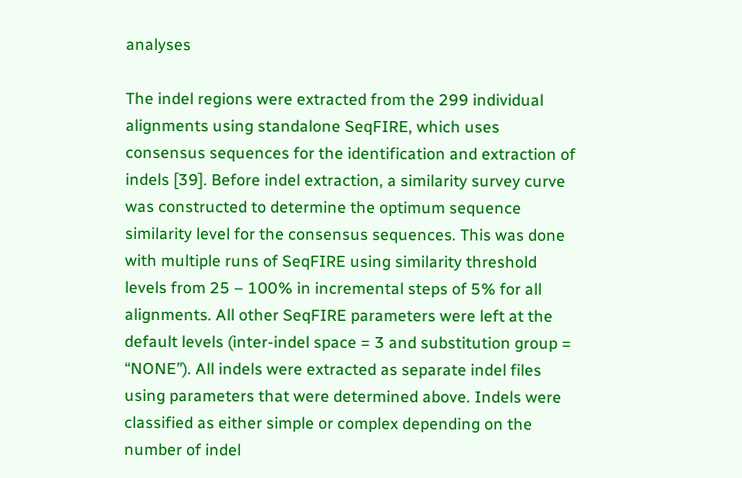analyses

The indel regions were extracted from the 299 individual alignments using standalone SeqFIRE, which uses consensus sequences for the identification and extraction of indels [39]. Before indel extraction, a similarity survey curve was constructed to determine the optimum sequence similarity level for the consensus sequences. This was done with multiple runs of SeqFIRE using similarity threshold levels from 25 – 100% in incremental steps of 5% for all alignments. All other SeqFIRE parameters were left at the default levels (inter-indel space = 3 and substitution group = “NONE”). All indels were extracted as separate indel files using parameters that were determined above. Indels were classified as either simple or complex depending on the number of indel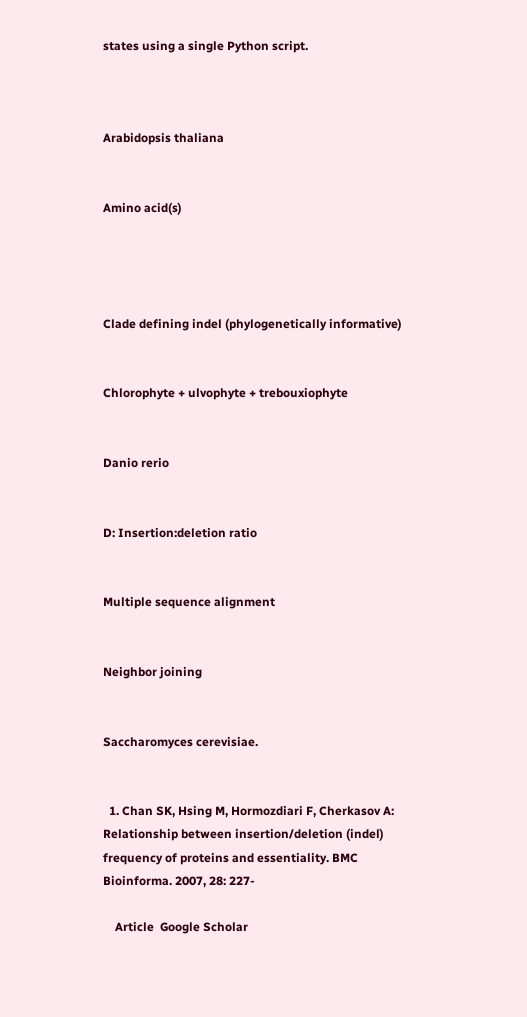states using a single Python script.



Arabidopsis thaliana


Amino acid(s)




Clade defining indel (phylogenetically informative)


Chlorophyte + ulvophyte + trebouxiophyte


Danio rerio


D: Insertion:deletion ratio


Multiple sequence alignment


Neighbor joining


Saccharomyces cerevisiae.


  1. Chan SK, Hsing M, Hormozdiari F, Cherkasov A: Relationship between insertion/deletion (indel) frequency of proteins and essentiality. BMC Bioinforma. 2007, 28: 227-

    Article  Google Scholar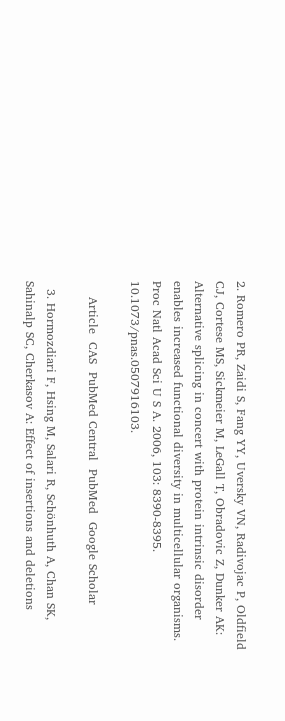2. Romero PR, Zaidi S, Fang YY, Uversky VN, Radivojac P, Oldfield CJ, Cortese MS, Sickmeier M, LeGall T, Obradovic Z, Dunker AK: Alternative splicing in concert with protein intrinsic disorder enables increased functional diversity in multicellular organisms. Proc Natl Acad Sci U S A. 2006, 103: 8390-8395. 10.1073/pnas.0507916103.

    Article  CAS  PubMed Central  PubMed  Google Scholar

  3. Hormozdiari F, Hsing M, Salari R, Schönhuth A, Chan SK, Sahinalp SC, Cherkasov A: Effect of insertions and deletions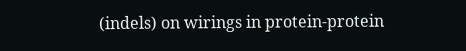(indels) on wirings in protein-protein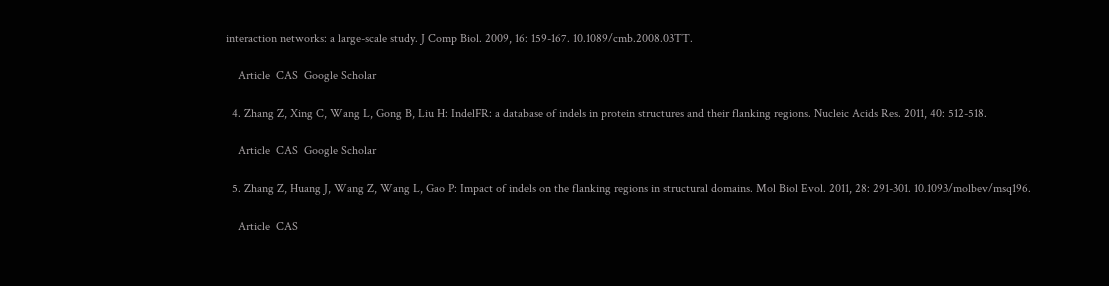interaction networks: a large-scale study. J Comp Biol. 2009, 16: 159-167. 10.1089/cmb.2008.03TT.

    Article  CAS  Google Scholar

  4. Zhang Z, Xing C, Wang L, Gong B, Liu H: IndelFR: a database of indels in protein structures and their flanking regions. Nucleic Acids Res. 2011, 40: 512-518.

    Article  CAS  Google Scholar

  5. Zhang Z, Huang J, Wang Z, Wang L, Gao P: Impact of indels on the flanking regions in structural domains. Mol Biol Evol. 2011, 28: 291-301. 10.1093/molbev/msq196.

    Article  CAS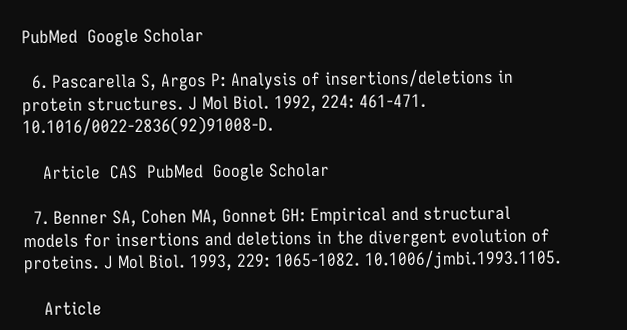PubMed  Google Scholar

  6. Pascarella S, Argos P: Analysis of insertions/deletions in protein structures. J Mol Biol. 1992, 224: 461-471. 10.1016/0022-2836(92)91008-D.

    Article  CAS  PubMed  Google Scholar

  7. Benner SA, Cohen MA, Gonnet GH: Empirical and structural models for insertions and deletions in the divergent evolution of proteins. J Mol Biol. 1993, 229: 1065-1082. 10.1006/jmbi.1993.1105.

    Article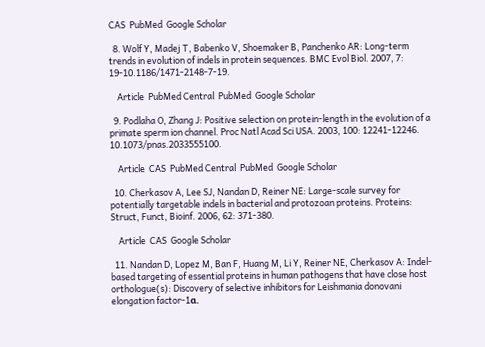CAS  PubMed  Google Scholar

  8. Wolf Y, Madej T, Babenko V, Shoemaker B, Panchenko AR: Long-term trends in evolution of indels in protein sequences. BMC Evol Biol. 2007, 7: 19-10.1186/1471-2148-7-19.

    Article  PubMed Central  PubMed  Google Scholar

  9. Podlaha O, Zhang J: Positive selection on protein-length in the evolution of a primate sperm ion channel. Proc Natl Acad Sci USA. 2003, 100: 12241-12246. 10.1073/pnas.2033555100.

    Article  CAS  PubMed Central  PubMed  Google Scholar

  10. Cherkasov A, Lee SJ, Nandan D, Reiner NE: Large-scale survey for potentially targetable indels in bacterial and protozoan proteins. Proteins: Struct, Funct, Bioinf. 2006, 62: 371-380.

    Article  CAS  Google Scholar

  11. Nandan D, Lopez M, Ban F, Huang M, Li Y, Reiner NE, Cherkasov A: Indel-based targeting of essential proteins in human pathogens that have close host orthologue(s): Discovery of selective inhibitors for Leishmania donovani elongation factor-1α.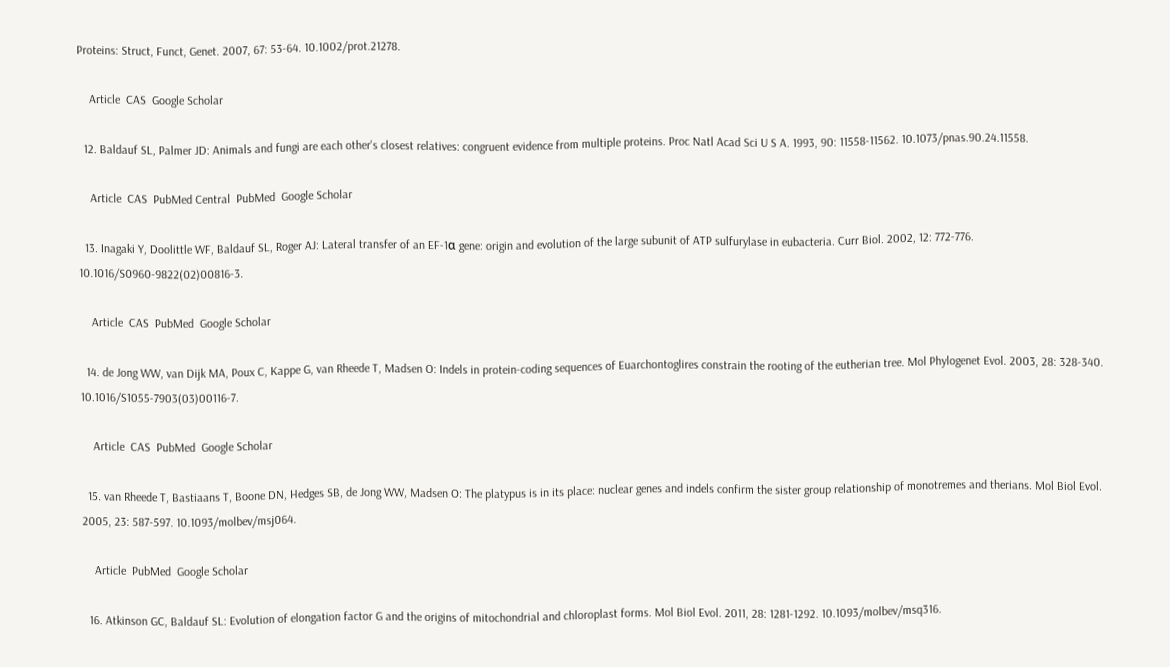Proteins: Struct, Funct, Genet. 2007, 67: 53-64. 10.1002/prot.21278.

    Article  CAS  Google Scholar

  12. Baldauf SL, Palmer JD: Animals and fungi are each other's closest relatives: congruent evidence from multiple proteins. Proc Natl Acad Sci U S A. 1993, 90: 11558-11562. 10.1073/pnas.90.24.11558.

    Article  CAS  PubMed Central  PubMed  Google Scholar

  13. Inagaki Y, Doolittle WF, Baldauf SL, Roger AJ: Lateral transfer of an EF-1α gene: origin and evolution of the large subunit of ATP sulfurylase in eubacteria. Curr Biol. 2002, 12: 772-776. 10.1016/S0960-9822(02)00816-3.

    Article  CAS  PubMed  Google Scholar

  14. de Jong WW, van Dijk MA, Poux C, Kappe G, van Rheede T, Madsen O: Indels in protein-coding sequences of Euarchontoglires constrain the rooting of the eutherian tree. Mol Phylogenet Evol. 2003, 28: 328-340. 10.1016/S1055-7903(03)00116-7.

    Article  CAS  PubMed  Google Scholar

  15. van Rheede T, Bastiaans T, Boone DN, Hedges SB, de Jong WW, Madsen O: The platypus is in its place: nuclear genes and indels confirm the sister group relationship of monotremes and therians. Mol Biol Evol. 2005, 23: 587-597. 10.1093/molbev/msj064.

    Article  PubMed  Google Scholar

  16. Atkinson GC, Baldauf SL: Evolution of elongation factor G and the origins of mitochondrial and chloroplast forms. Mol Biol Evol. 2011, 28: 1281-1292. 10.1093/molbev/msq316.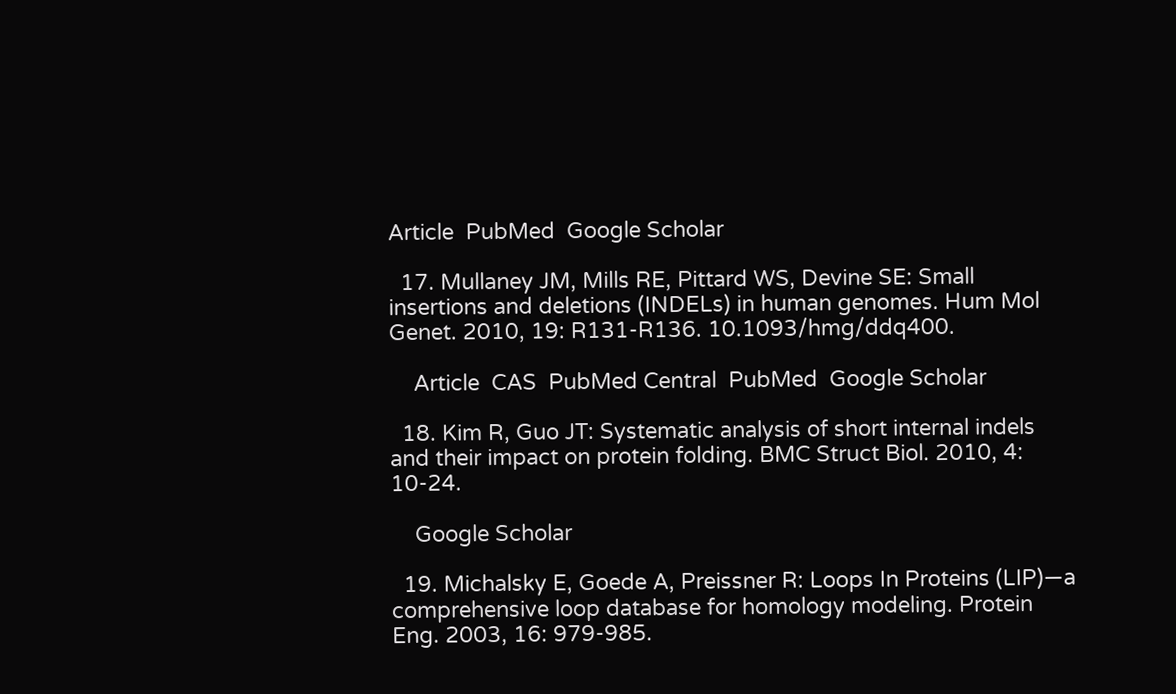Article  PubMed  Google Scholar

  17. Mullaney JM, Mills RE, Pittard WS, Devine SE: Small insertions and deletions (INDELs) in human genomes. Hum Mol Genet. 2010, 19: R131-R136. 10.1093/hmg/ddq400.

    Article  CAS  PubMed Central  PubMed  Google Scholar

  18. Kim R, Guo JT: Systematic analysis of short internal indels and their impact on protein folding. BMC Struct Biol. 2010, 4: 10-24.

    Google Scholar

  19. Michalsky E, Goede A, Preissner R: Loops In Proteins (LIP)—a comprehensive loop database for homology modeling. Protein Eng. 2003, 16: 979-985.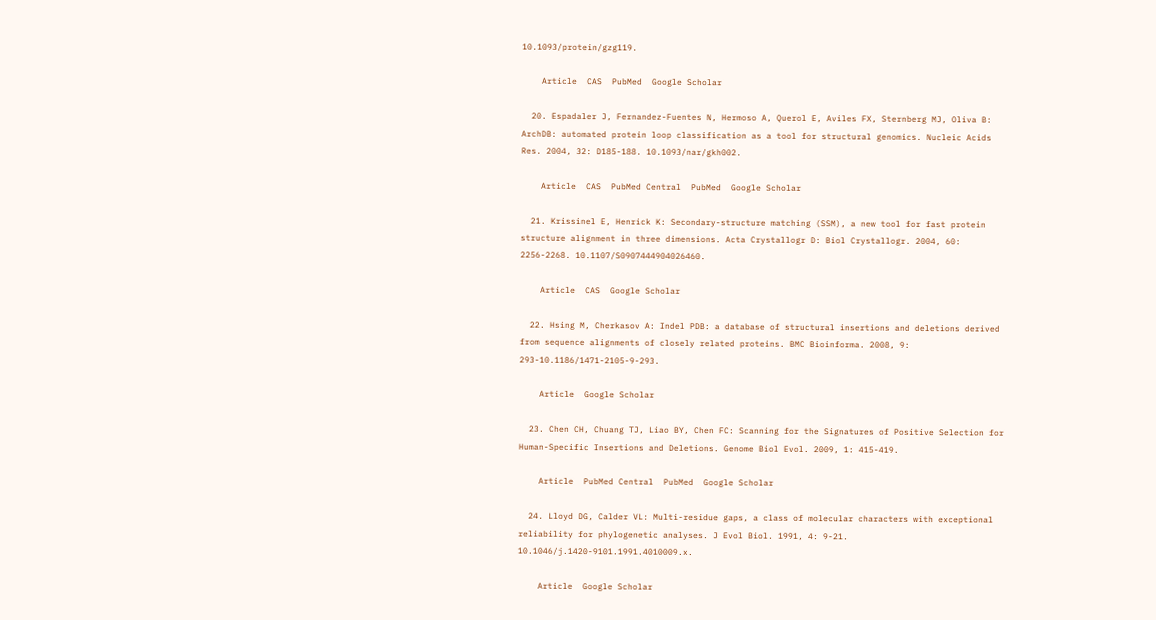10.1093/protein/gzg119.

    Article  CAS  PubMed  Google Scholar

  20. Espadaler J, Fernandez-Fuentes N, Hermoso A, Querol E, Aviles FX, Sternberg MJ, Oliva B: ArchDB: automated protein loop classification as a tool for structural genomics. Nucleic Acids Res. 2004, 32: D185-188. 10.1093/nar/gkh002.

    Article  CAS  PubMed Central  PubMed  Google Scholar

  21. Krissinel E, Henrick K: Secondary-structure matching (SSM), a new tool for fast protein structure alignment in three dimensions. Acta Crystallogr D: Biol Crystallogr. 2004, 60: 2256-2268. 10.1107/S0907444904026460.

    Article  CAS  Google Scholar

  22. Hsing M, Cherkasov A: Indel PDB: a database of structural insertions and deletions derived from sequence alignments of closely related proteins. BMC Bioinforma. 2008, 9: 293-10.1186/1471-2105-9-293.

    Article  Google Scholar

  23. Chen CH, Chuang TJ, Liao BY, Chen FC: Scanning for the Signatures of Positive Selection for Human-Specific Insertions and Deletions. Genome Biol Evol. 2009, 1: 415-419.

    Article  PubMed Central  PubMed  Google Scholar

  24. Lloyd DG, Calder VL: Multi-residue gaps, a class of molecular characters with exceptional reliability for phylogenetic analyses. J Evol Biol. 1991, 4: 9-21. 10.1046/j.1420-9101.1991.4010009.x.

    Article  Google Scholar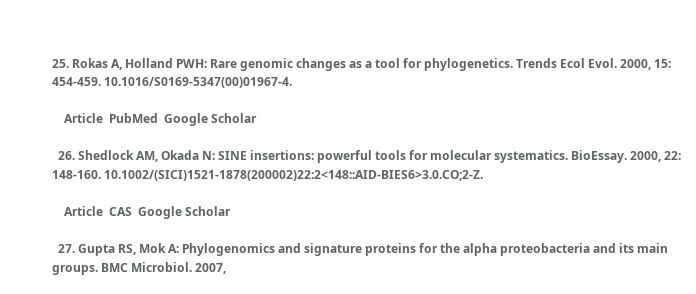25. Rokas A, Holland PWH: Rare genomic changes as a tool for phylogenetics. Trends Ecol Evol. 2000, 15: 454-459. 10.1016/S0169-5347(00)01967-4.

    Article  PubMed  Google Scholar

  26. Shedlock AM, Okada N: SINE insertions: powerful tools for molecular systematics. BioEssay. 2000, 22: 148-160. 10.1002/(SICI)1521-1878(200002)22:2<148::AID-BIES6>3.0.CO;2-Z.

    Article  CAS  Google Scholar

  27. Gupta RS, Mok A: Phylogenomics and signature proteins for the alpha proteobacteria and its main groups. BMC Microbiol. 2007,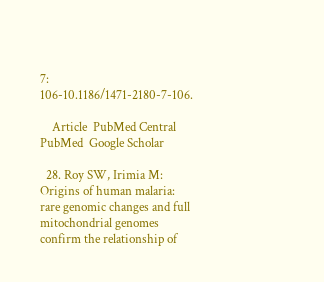7: 106-10.1186/1471-2180-7-106.

    Article  PubMed Central  PubMed  Google Scholar

  28. Roy SW, Irimia M: Origins of human malaria: rare genomic changes and full mitochondrial genomes confirm the relationship of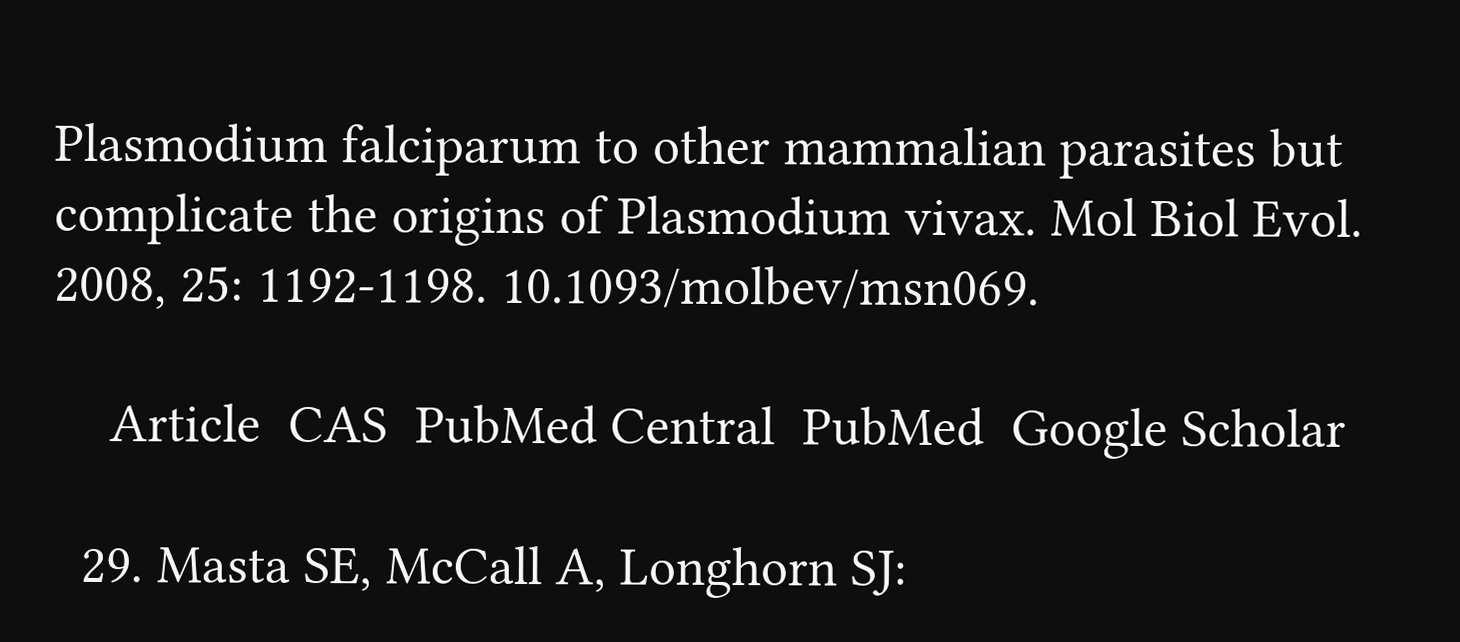Plasmodium falciparum to other mammalian parasites but complicate the origins of Plasmodium vivax. Mol Biol Evol. 2008, 25: 1192-1198. 10.1093/molbev/msn069.

    Article  CAS  PubMed Central  PubMed  Google Scholar

  29. Masta SE, McCall A, Longhorn SJ: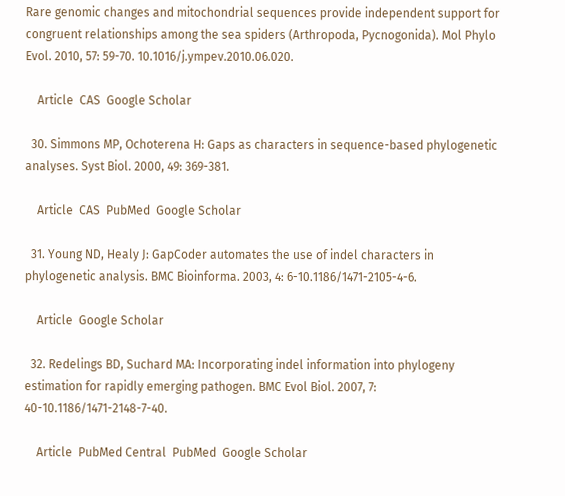Rare genomic changes and mitochondrial sequences provide independent support for congruent relationships among the sea spiders (Arthropoda, Pycnogonida). Mol Phylo Evol. 2010, 57: 59-70. 10.1016/j.ympev.2010.06.020.

    Article  CAS  Google Scholar

  30. Simmons MP, Ochoterena H: Gaps as characters in sequence-based phylogenetic analyses. Syst Biol. 2000, 49: 369-381.

    Article  CAS  PubMed  Google Scholar

  31. Young ND, Healy J: GapCoder automates the use of indel characters in phylogenetic analysis. BMC Bioinforma. 2003, 4: 6-10.1186/1471-2105-4-6.

    Article  Google Scholar

  32. Redelings BD, Suchard MA: Incorporating indel information into phylogeny estimation for rapidly emerging pathogen. BMC Evol Biol. 2007, 7: 40-10.1186/1471-2148-7-40.

    Article  PubMed Central  PubMed  Google Scholar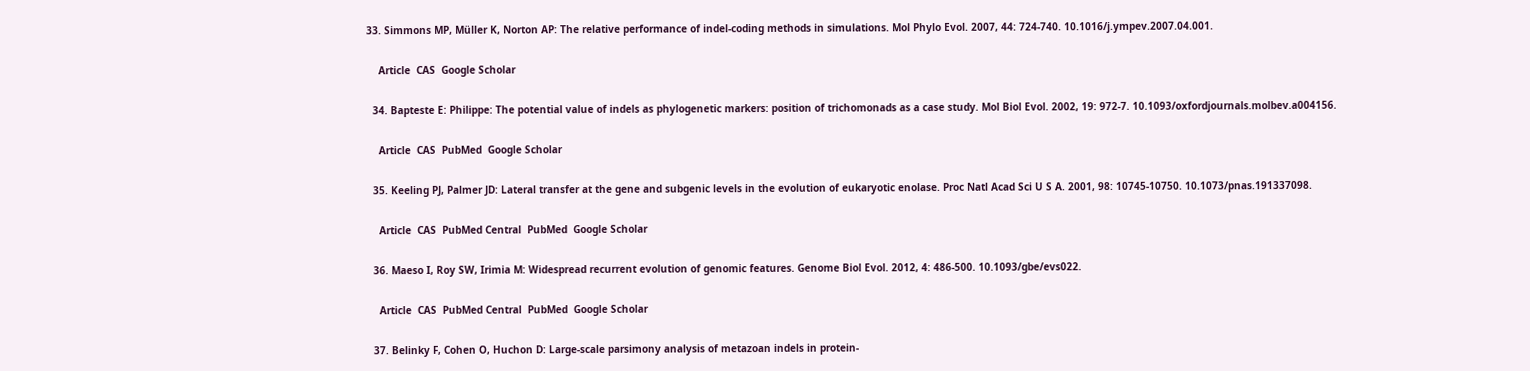33. Simmons MP, Müller K, Norton AP: The relative performance of indel-coding methods in simulations. Mol Phylo Evol. 2007, 44: 724-740. 10.1016/j.ympev.2007.04.001.

    Article  CAS  Google Scholar

  34. Bapteste E: Philippe: The potential value of indels as phylogenetic markers: position of trichomonads as a case study. Mol Biol Evol. 2002, 19: 972-7. 10.1093/oxfordjournals.molbev.a004156.

    Article  CAS  PubMed  Google Scholar

  35. Keeling PJ, Palmer JD: Lateral transfer at the gene and subgenic levels in the evolution of eukaryotic enolase. Proc Natl Acad Sci U S A. 2001, 98: 10745-10750. 10.1073/pnas.191337098.

    Article  CAS  PubMed Central  PubMed  Google Scholar

  36. Maeso I, Roy SW, Irimia M: Widespread recurrent evolution of genomic features. Genome Biol Evol. 2012, 4: 486-500. 10.1093/gbe/evs022.

    Article  CAS  PubMed Central  PubMed  Google Scholar

  37. Belinky F, Cohen O, Huchon D: Large-scale parsimony analysis of metazoan indels in protein-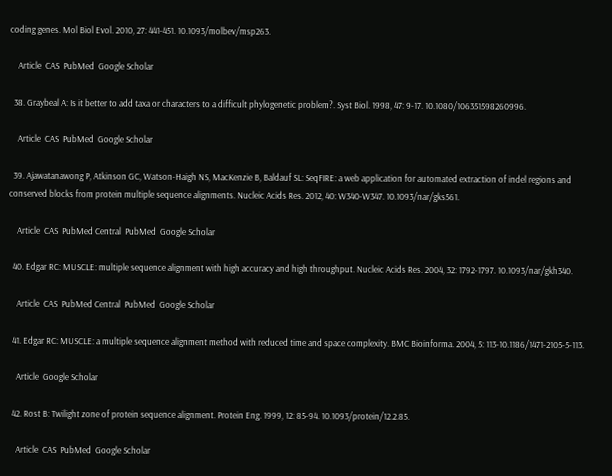coding genes. Mol Biol Evol. 2010, 27: 441-451. 10.1093/molbev/msp263.

    Article  CAS  PubMed  Google Scholar

  38. Graybeal A: Is it better to add taxa or characters to a difficult phylogenetic problem?. Syst Biol. 1998, 47: 9-17. 10.1080/106351598260996.

    Article  CAS  PubMed  Google Scholar

  39. Ajawatanawong P, Atkinson GC, Watson-Haigh NS, MacKenzie B, Baldauf SL: SeqFIRE: a web application for automated extraction of indel regions and conserved blocks from protein multiple sequence alignments. Nucleic Acids Res. 2012, 40: W340-W347. 10.1093/nar/gks561.

    Article  CAS  PubMed Central  PubMed  Google Scholar

  40. Edgar RC: MUSCLE: multiple sequence alignment with high accuracy and high throughput. Nucleic Acids Res. 2004, 32: 1792-1797. 10.1093/nar/gkh340.

    Article  CAS  PubMed Central  PubMed  Google Scholar

  41. Edgar RC: MUSCLE: a multiple sequence alignment method with reduced time and space complexity. BMC Bioinforma. 2004, 5: 113-10.1186/1471-2105-5-113.

    Article  Google Scholar

  42. Rost B: Twilight zone of protein sequence alignment. Protein Eng. 1999, 12: 85-94. 10.1093/protein/12.2.85.

    Article  CAS  PubMed  Google Scholar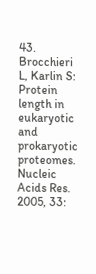43. Brocchieri L, Karlin S: Protein length in eukaryotic and prokaryotic proteomes. Nucleic Acids Res. 2005, 33: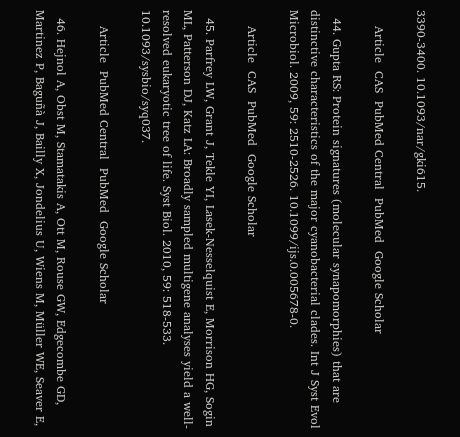3390-3400. 10.1093/nar/gki615.

    Article  CAS  PubMed Central  PubMed  Google Scholar

  44. Gupta RS: Protein signatures (molecular synapomorphies) that are distinctive characteristics of the major cyanobacterial clades. Int J Syst Evol Microbiol. 2009, 59: 2510-2526. 10.1099/ijs.0.005678-0.

    Article  CAS  PubMed  Google Scholar

  45. Parfrey LW, Grant J, Tekle YI, Lasek-Nesselquist E, Morrison HG, Sogin ML, Patterson DJ, Katz LA: Broadly sampled multigene analyses yield a well-resolved eukaryotic tree of life. Syst Biol. 2010, 59: 518-533. 10.1093/sysbio/syq037.

    Article  PubMed Central  PubMed  Google Scholar

  46. Hejnol A, Obst M, Stamatakis A, Ott M, Rouse GW, Edgecombe GD, Martinez P, Baguñà J, Bailly X, Jondelius U, Wiens M, Müller WE, Seaver E,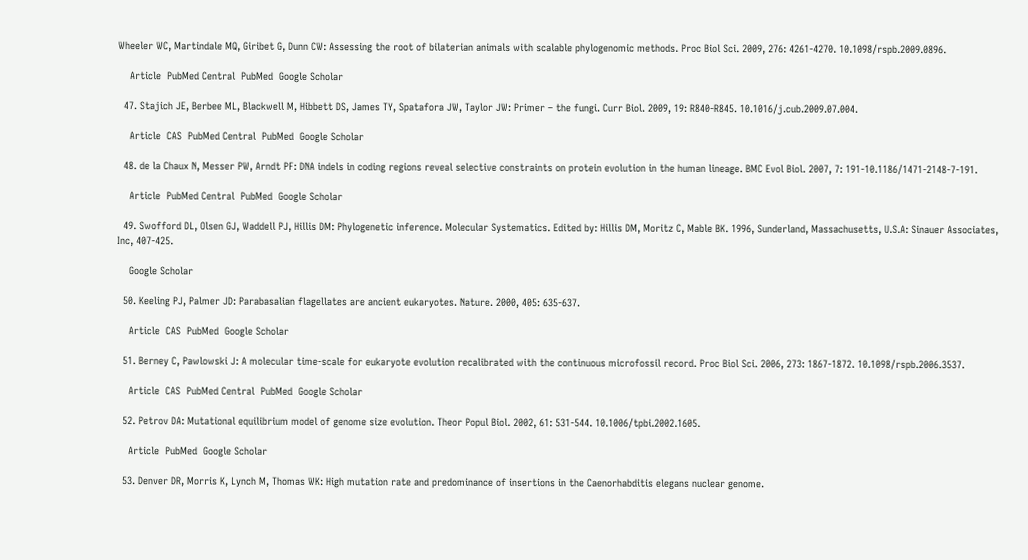Wheeler WC, Martindale MQ, Giribet G, Dunn CW: Assessing the root of bilaterian animals with scalable phylogenomic methods. Proc Biol Sci. 2009, 276: 4261-4270. 10.1098/rspb.2009.0896.

    Article  PubMed Central  PubMed  Google Scholar

  47. Stajich JE, Berbee ML, Blackwell M, Hibbett DS, James TY, Spatafora JW, Taylor JW: Primer – the fungi. Curr Biol. 2009, 19: R840-R845. 10.1016/j.cub.2009.07.004.

    Article  CAS  PubMed Central  PubMed  Google Scholar

  48. de la Chaux N, Messer PW, Arndt PF: DNA indels in coding regions reveal selective constraints on protein evolution in the human lineage. BMC Evol Biol. 2007, 7: 191-10.1186/1471-2148-7-191.

    Article  PubMed Central  PubMed  Google Scholar

  49. Swofford DL, Olsen GJ, Waddell PJ, Hillis DM: Phylogenetic inference. Molecular Systematics. Edited by: Hillis DM, Moritz C, Mable BK. 1996, Sunderland, Massachusetts, U.S.A: Sinauer Associates, Inc, 407-425.

    Google Scholar

  50. Keeling PJ, Palmer JD: Parabasalian flagellates are ancient eukaryotes. Nature. 2000, 405: 635-637.

    Article  CAS  PubMed  Google Scholar

  51. Berney C, Pawlowski J: A molecular time-scale for eukaryote evolution recalibrated with the continuous microfossil record. Proc Biol Sci. 2006, 273: 1867-1872. 10.1098/rspb.2006.3537.

    Article  CAS  PubMed Central  PubMed  Google Scholar

  52. Petrov DA: Mutational equilibrium model of genome size evolution. Theor Popul Biol. 2002, 61: 531-544. 10.1006/tpbi.2002.1605.

    Article  PubMed  Google Scholar

  53. Denver DR, Morris K, Lynch M, Thomas WK: High mutation rate and predominance of insertions in the Caenorhabditis elegans nuclear genome.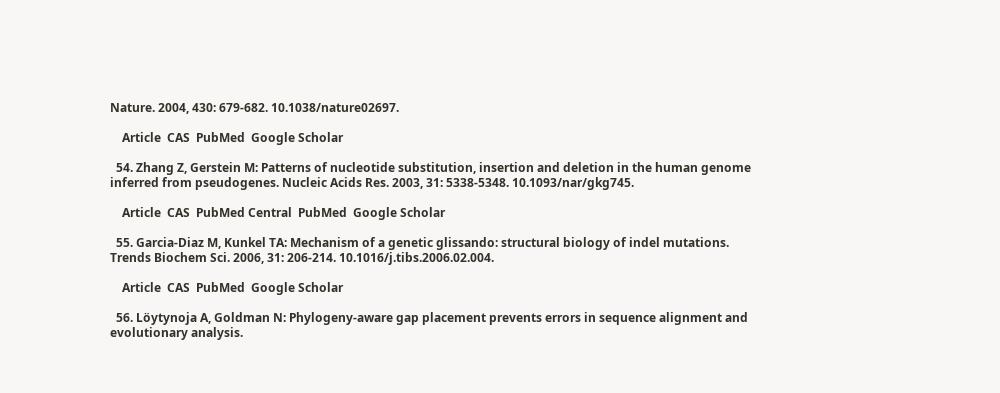Nature. 2004, 430: 679-682. 10.1038/nature02697.

    Article  CAS  PubMed  Google Scholar

  54. Zhang Z, Gerstein M: Patterns of nucleotide substitution, insertion and deletion in the human genome inferred from pseudogenes. Nucleic Acids Res. 2003, 31: 5338-5348. 10.1093/nar/gkg745.

    Article  CAS  PubMed Central  PubMed  Google Scholar

  55. Garcia-Diaz M, Kunkel TA: Mechanism of a genetic glissando: structural biology of indel mutations. Trends Biochem Sci. 2006, 31: 206-214. 10.1016/j.tibs.2006.02.004.

    Article  CAS  PubMed  Google Scholar

  56. Löytynoja A, Goldman N: Phylogeny-aware gap placement prevents errors in sequence alignment and evolutionary analysis.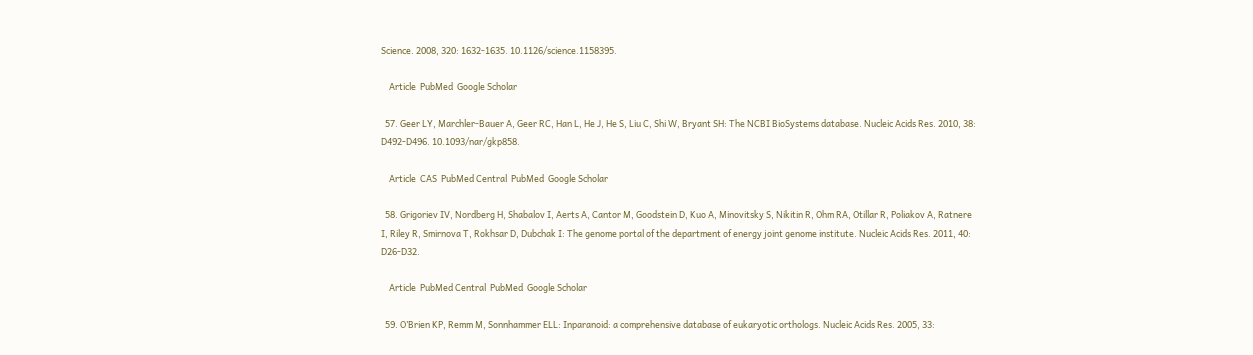Science. 2008, 320: 1632-1635. 10.1126/science.1158395.

    Article  PubMed  Google Scholar

  57. Geer LY, Marchler-Bauer A, Geer RC, Han L, He J, He S, Liu C, Shi W, Bryant SH: The NCBI BioSystems database. Nucleic Acids Res. 2010, 38: D492-D496. 10.1093/nar/gkp858.

    Article  CAS  PubMed Central  PubMed  Google Scholar

  58. Grigoriev IV, Nordberg H, Shabalov I, Aerts A, Cantor M, Goodstein D, Kuo A, Minovitsky S, Nikitin R, Ohm RA, Otillar R, Poliakov A, Ratnere I, Riley R, Smirnova T, Rokhsar D, Dubchak I: The genome portal of the department of energy joint genome institute. Nucleic Acids Res. 2011, 40: D26-D32.

    Article  PubMed Central  PubMed  Google Scholar

  59. O’Brien KP, Remm M, Sonnhammer ELL: Inparanoid: a comprehensive database of eukaryotic orthologs. Nucleic Acids Res. 2005, 33: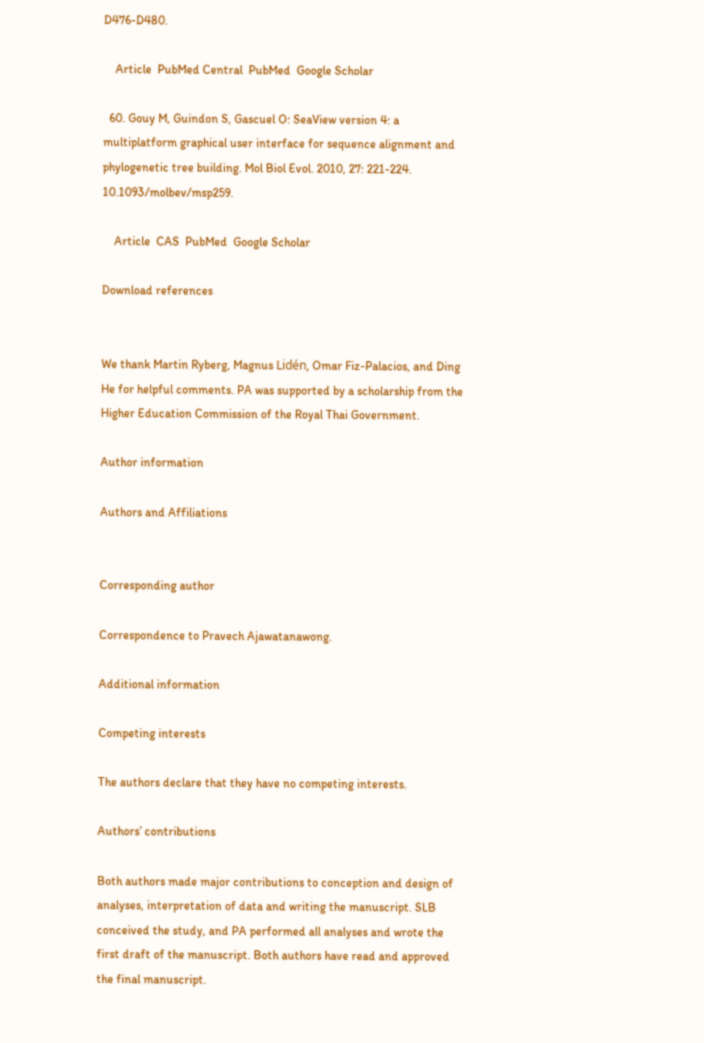D476-D480.

    Article  PubMed Central  PubMed  Google Scholar

  60. Gouy M, Guindon S, Gascuel O: SeaView version 4: a multiplatform graphical user interface for sequence alignment and phylogenetic tree building. Mol Biol Evol. 2010, 27: 221-224. 10.1093/molbev/msp259.

    Article  CAS  PubMed  Google Scholar

Download references


We thank Martin Ryberg, Magnus Lidén, Omar Fiz-Palacios, and Ding He for helpful comments. PA was supported by a scholarship from the Higher Education Commission of the Royal Thai Government.

Author information

Authors and Affiliations


Corresponding author

Correspondence to Pravech Ajawatanawong.

Additional information

Competing interests

The authors declare that they have no competing interests.

Authors’ contributions

Both authors made major contributions to conception and design of analyses, interpretation of data and writing the manuscript. SLB conceived the study, and PA performed all analyses and wrote the first draft of the manuscript. Both authors have read and approved the final manuscript.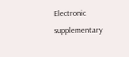Electronic supplementary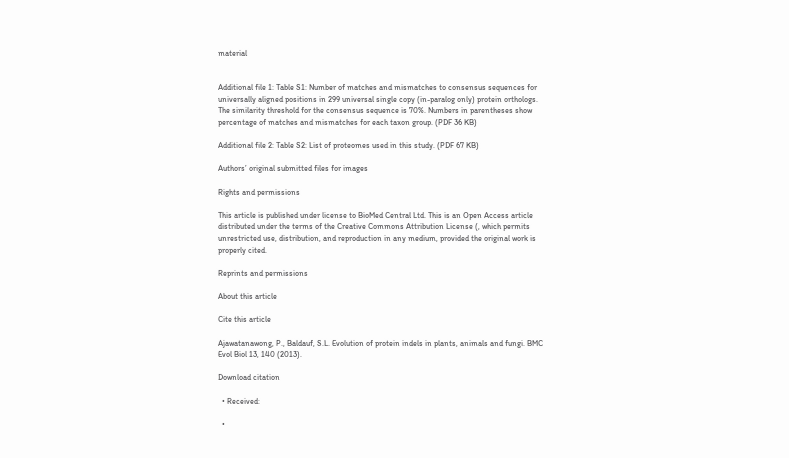material


Additional file 1: Table S1: Number of matches and mismatches to consensus sequences for universally aligned positions in 299 universal single copy (in-paralog only) protein orthologs. The similarity threshold for the consensus sequence is 70%. Numbers in parentheses show percentage of matches and mismatches for each taxon group. (PDF 36 KB)

Additional file 2: Table S2: List of proteomes used in this study. (PDF 67 KB)

Authors’ original submitted files for images

Rights and permissions

This article is published under license to BioMed Central Ltd. This is an Open Access article distributed under the terms of the Creative Commons Attribution License (, which permits unrestricted use, distribution, and reproduction in any medium, provided the original work is properly cited.

Reprints and permissions

About this article

Cite this article

Ajawatanawong, P., Baldauf, S.L. Evolution of protein indels in plants, animals and fungi. BMC Evol Biol 13, 140 (2013).

Download citation

  • Received:

  •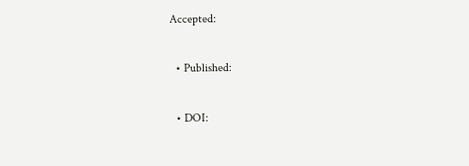Accepted:

  • Published:

  • DOI: